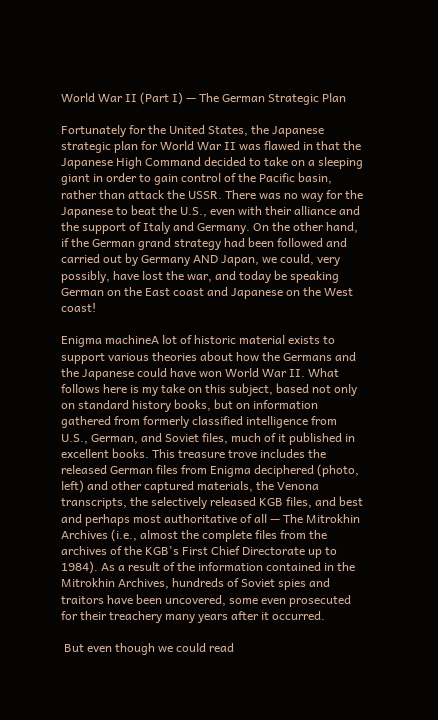World War II (Part I) — The German Strategic Plan

Fortunately for the United States, the Japanese strategic plan for World War II was flawed in that the Japanese High Command decided to take on a sleeping giant in order to gain control of the Pacific basin, rather than attack the USSR. There was no way for the Japanese to beat the U.S., even with their alliance and the support of Italy and Germany. On the other hand, if the German grand strategy had been followed and carried out by Germany AND Japan, we could, very possibly, have lost the war, and today be speaking German on the East coast and Japanese on the West coast!

Enigma machineA lot of historic material exists to support various theories about how the Germans and the Japanese could have won World War II. What follows here is my take on this subject, based not only on standard history books, but on information gathered from formerly classified intelligence from U.S., German, and Soviet files, much of it published in excellent books. This treasure trove includes the released German files from Enigma deciphered (photo, left) and other captured materials, the Venona transcripts, the selectively released KGB files, and best and perhaps most authoritative of all — The Mitrokhin Archives (i.e., almost the complete files from the archives of the KGB's First Chief Directorate up to 1984). As a result of the information contained in the Mitrokhin Archives, hundreds of Soviet spies and traitors have been uncovered, some even prosecuted for their treachery many years after it occurred.

 But even though we could read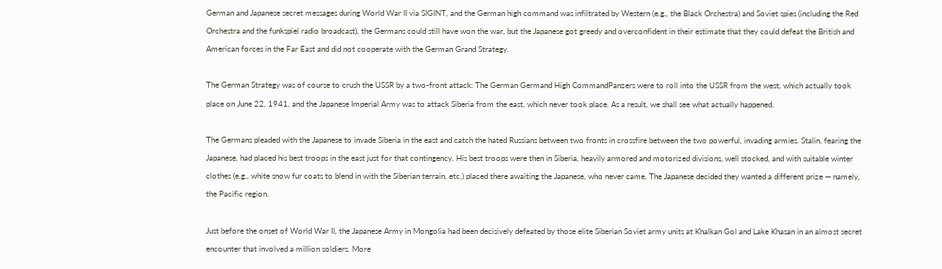German and Japanese secret messages during World War II via SIGINT, and the German high command was infiltrated by Western (e.g., the Black Orchestra) and Soviet spies (including the Red Orchestra and the funkspiel radio broadcast), the Germans could still have won the war, but the Japanese got greedy and overconfident in their estimate that they could defeat the British and American forces in the Far East and did not cooperate with the German Grand Strategy.

The German Strategy was of course to crush the USSR by a two-front attack: The German Germand High CommandPanzers were to roll into the USSR from the west, which actually took place on June 22, 1941, and the Japanese Imperial Army was to attack Siberia from the east, which never took place. As a result, we shall see what actually happened.

The Germans pleaded with the Japanese to invade Siberia in the east and catch the hated Russians between two fronts in crossfire between the two powerful, invading armies. Stalin, fearing the Japanese, had placed his best troops in the east just for that contingency. His best troops were then in Siberia, heavily armored and motorized divisions, well stocked, and with suitable winter clothes (e.g., white snow fur coats to blend in with the Siberian terrain, etc.) placed there awaiting the Japanese, who never came. The Japanese decided they wanted a different prize — namely, the Pacific region.

Just before the onset of World War II, the Japanese Army in Mongolia had been decisively defeated by those elite Siberian Soviet army units at Khalkan Gol and Lake Khasan in an almost secret encounter that involved a million soldiers. More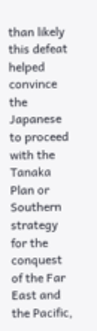than likely this defeat helped convince the Japanese to proceed with the Tanaka Plan or Southern strategy for the conquest of the Far East and the Pacific,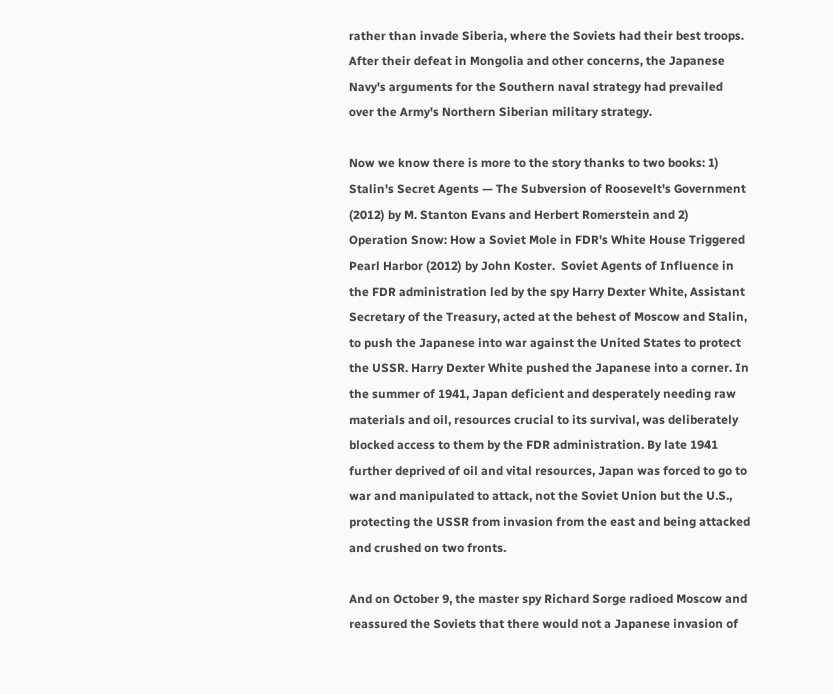rather than invade Siberia, where the Soviets had their best troops. After their defeat in Mongolia and other concerns, the Japanese Navy's arguments for the Southern naval strategy had prevailed over the Army's Northern Siberian military strategy.

Now we know there is more to the story thanks to two books: 1) Stalin's Secret Agents — The Subversion of Roosevelt's Government (2012) by M. Stanton Evans and Herbert Romerstein and 2) Operation Snow: How a Soviet Mole in FDR's White House Triggered Pearl Harbor (2012) by John Koster.  Soviet Agents of Influence in the FDR administration led by the spy Harry Dexter White, Assistant Secretary of the Treasury, acted at the behest of Moscow and Stalin, to push the Japanese into war against the United States to protect the USSR. Harry Dexter White pushed the Japanese into a corner. In the summer of 1941, Japan deficient and desperately needing raw materials and oil, resources crucial to its survival, was deliberately blocked access to them by the FDR administration. By late 1941 further deprived of oil and vital resources, Japan was forced to go to war and manipulated to attack, not the Soviet Union but the U.S., protecting the USSR from invasion from the east and being attacked and crushed on two fronts.

And on October 9, the master spy Richard Sorge radioed Moscow and reassured the Soviets that there would not a Japanese invasion of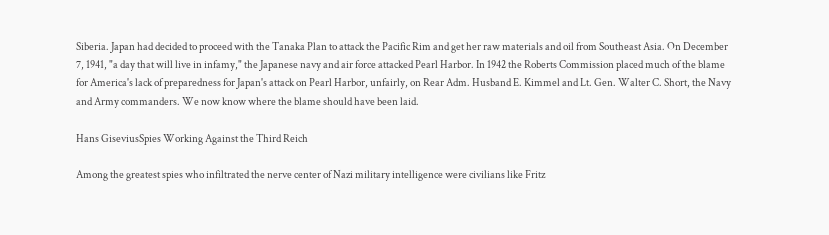Siberia. Japan had decided to proceed with the Tanaka Plan to attack the Pacific Rim and get her raw materials and oil from Southeast Asia. On December 7, 1941, "a day that will live in infamy," the Japanese navy and air force attacked Pearl Harbor. In 1942 the Roberts Commission placed much of the blame for America's lack of preparedness for Japan's attack on Pearl Harbor, unfairly, on Rear Adm. Husband E. Kimmel and Lt. Gen. Walter C. Short, the Navy and Army commanders. We now know where the blame should have been laid.

Hans GiseviusSpies Working Against the Third Reich

Among the greatest spies who infiltrated the nerve center of Nazi military intelligence were civilians like Fritz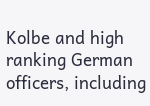Kolbe and high ranking German officers, including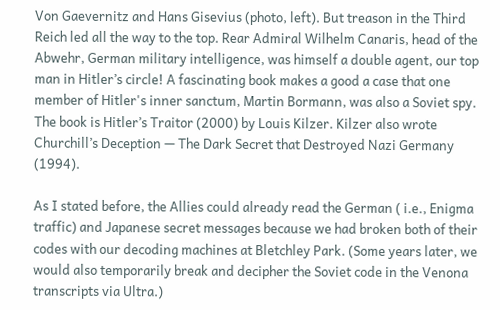Von Gaevernitz and Hans Gisevius (photo, left). But treason in the Third Reich led all the way to the top. Rear Admiral Wilhelm Canaris, head of the Abwehr, German military intelligence, was himself a double agent, our top man in Hitler’s circle! A fascinating book makes a good a case that one member of Hitler's inner sanctum, Martin Bormann, was also a Soviet spy. The book is Hitler’s Traitor (2000) by Louis Kilzer. Kilzer also wrote Churchill’s Deception — The Dark Secret that Destroyed Nazi Germany (1994).

As I stated before, the Allies could already read the German ( i.e., Enigma traffic) and Japanese secret messages because we had broken both of their codes with our decoding machines at Bletchley Park. (Some years later, we would also temporarily break and decipher the Soviet code in the Venona transcripts via Ultra.)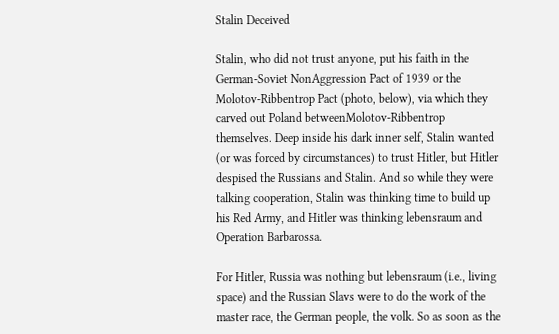Stalin Deceived

Stalin, who did not trust anyone, put his faith in the German-Soviet NonAggression Pact of 1939 or the Molotov-Ribbentrop Pact (photo, below), via which they carved out Poland betweenMolotov-Ribbentrop themselves. Deep inside his dark inner self, Stalin wanted (or was forced by circumstances) to trust Hitler, but Hitler despised the Russians and Stalin. And so while they were talking cooperation, Stalin was thinking time to build up his Red Army, and Hitler was thinking lebensraum and Operation Barbarossa.

For Hitler, Russia was nothing but lebensraum (i.e., living space) and the Russian Slavs were to do the work of the master race, the German people, the volk. So as soon as the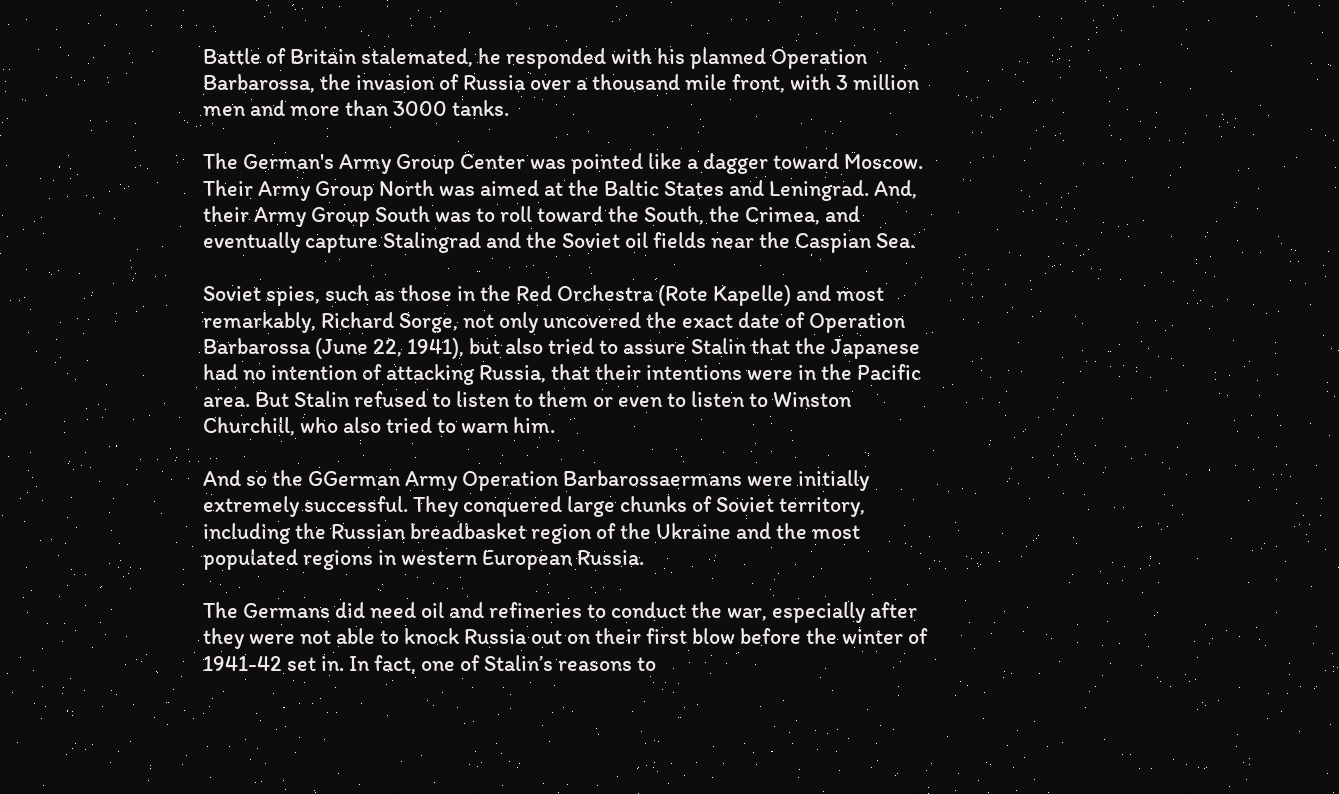Battle of Britain stalemated, he responded with his planned Operation Barbarossa, the invasion of Russia over a thousand mile front, with 3 million men and more than 3000 tanks.

The German's Army Group Center was pointed like a dagger toward Moscow. Their Army Group North was aimed at the Baltic States and Leningrad. And, their Army Group South was to roll toward the South, the Crimea, and eventually capture Stalingrad and the Soviet oil fields near the Caspian Sea.

Soviet spies, such as those in the Red Orchestra (Rote Kapelle) and most remarkably, Richard Sorge, not only uncovered the exact date of Operation Barbarossa (June 22, 1941), but also tried to assure Stalin that the Japanese had no intention of attacking Russia, that their intentions were in the Pacific area. But Stalin refused to listen to them or even to listen to Winston Churchill, who also tried to warn him.

And so the GGerman Army Operation Barbarossaermans were initially extremely successful. They conquered large chunks of Soviet territory, including the Russian breadbasket region of the Ukraine and the most populated regions in western European Russia.

The Germans did need oil and refineries to conduct the war, especially after they were not able to knock Russia out on their first blow before the winter of 1941-42 set in. In fact, one of Stalin’s reasons to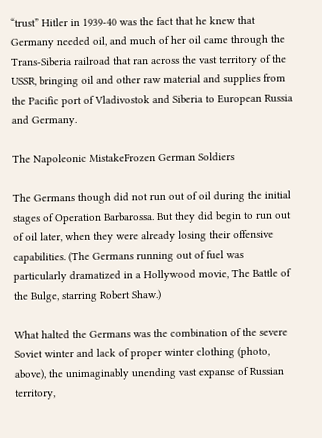“trust” Hitler in 1939-40 was the fact that he knew that Germany needed oil, and much of her oil came through the Trans-Siberia railroad that ran across the vast territory of the USSR, bringing oil and other raw material and supplies from the Pacific port of Vladivostok and Siberia to European Russia and Germany.

The Napoleonic MistakeFrozen German Soldiers

The Germans though did not run out of oil during the initial stages of Operation Barbarossa. But they did begin to run out of oil later, when they were already losing their offensive capabilities. (The Germans running out of fuel was particularly dramatized in a Hollywood movie, The Battle of the Bulge, starring Robert Shaw.)

What halted the Germans was the combination of the severe Soviet winter and lack of proper winter clothing (photo, above), the unimaginably unending vast expanse of Russian territory,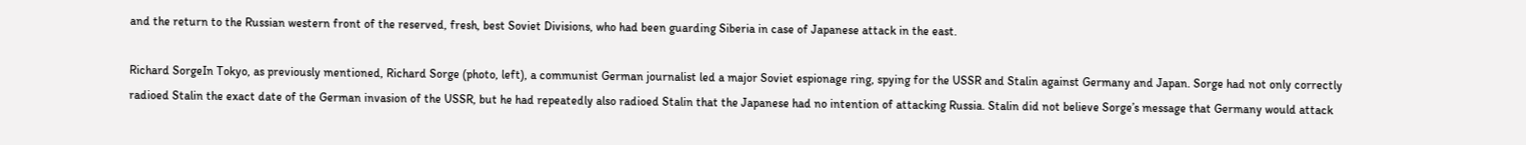and the return to the Russian western front of the reserved, fresh, best Soviet Divisions, who had been guarding Siberia in case of Japanese attack in the east.

Richard SorgeIn Tokyo, as previously mentioned, Richard Sorge (photo, left), a communist German journalist led a major Soviet espionage ring, spying for the USSR and Stalin against Germany and Japan. Sorge had not only correctly radioed Stalin the exact date of the German invasion of the USSR, but he had repeatedly also radioed Stalin that the Japanese had no intention of attacking Russia. Stalin did not believe Sorge’s message that Germany would attack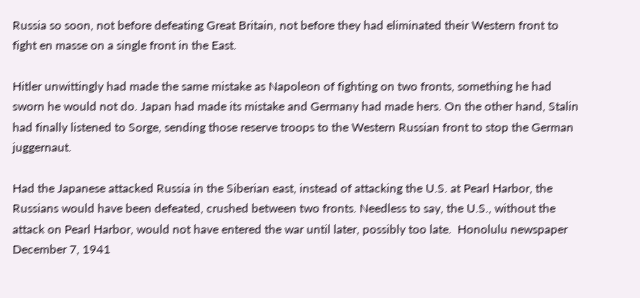Russia so soon, not before defeating Great Britain, not before they had eliminated their Western front to fight en masse on a single front in the East.

Hitler unwittingly had made the same mistake as Napoleon of fighting on two fronts, something he had sworn he would not do. Japan had made its mistake and Germany had made hers. On the other hand, Stalin had finally listened to Sorge, sending those reserve troops to the Western Russian front to stop the German juggernaut.

Had the Japanese attacked Russia in the Siberian east, instead of attacking the U.S. at Pearl Harbor, the Russians would have been defeated, crushed between two fronts. Needless to say, the U.S., without the attack on Pearl Harbor, would not have entered the war until later, possibly too late.  Honolulu newspaper December 7, 1941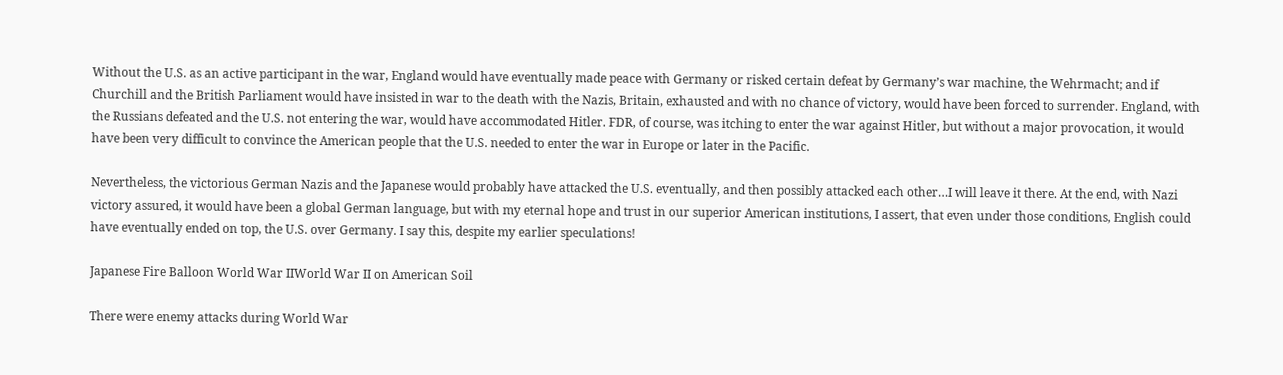Without the U.S. as an active participant in the war, England would have eventually made peace with Germany or risked certain defeat by Germany’s war machine, the Wehrmacht; and if Churchill and the British Parliament would have insisted in war to the death with the Nazis, Britain, exhausted and with no chance of victory, would have been forced to surrender. England, with the Russians defeated and the U.S. not entering the war, would have accommodated Hitler. FDR, of course, was itching to enter the war against Hitler, but without a major provocation, it would have been very difficult to convince the American people that the U.S. needed to enter the war in Europe or later in the Pacific.

Nevertheless, the victorious German Nazis and the Japanese would probably have attacked the U.S. eventually, and then possibly attacked each other…I will leave it there. At the end, with Nazi victory assured, it would have been a global German language, but with my eternal hope and trust in our superior American institutions, I assert, that even under those conditions, English could have eventually ended on top, the U.S. over Germany. I say this, despite my earlier speculations!

Japanese Fire Balloon World War IIWorld War II on American Soil

There were enemy attacks during World War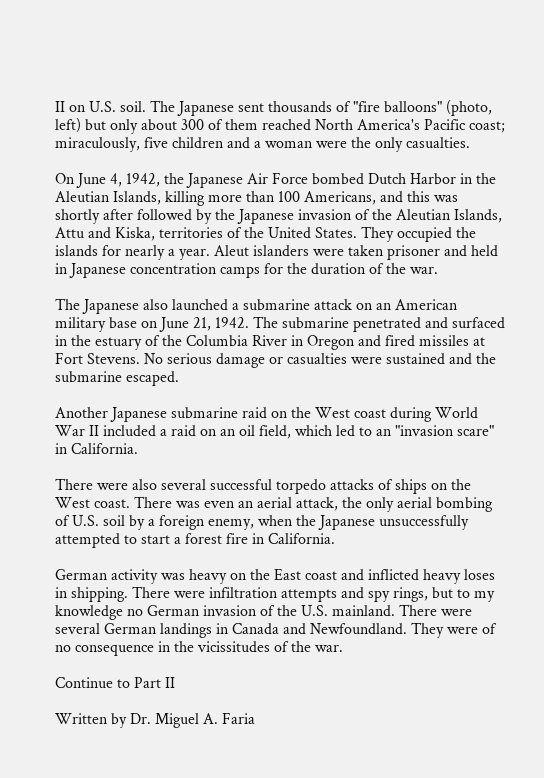II on U.S. soil. The Japanese sent thousands of "fire balloons" (photo, left) but only about 300 of them reached North America's Pacific coast; miraculously, five children and a woman were the only casualties.

On June 4, 1942, the Japanese Air Force bombed Dutch Harbor in the Aleutian Islands, killing more than 100 Americans, and this was shortly after followed by the Japanese invasion of the Aleutian Islands, Attu and Kiska, territories of the United States. They occupied the islands for nearly a year. Aleut islanders were taken prisoner and held in Japanese concentration camps for the duration of the war.

The Japanese also launched a submarine attack on an American military base on June 21, 1942. The submarine penetrated and surfaced in the estuary of the Columbia River in Oregon and fired missiles at Fort Stevens. No serious damage or casualties were sustained and the submarine escaped.

Another Japanese submarine raid on the West coast during World War II included a raid on an oil field, which led to an "invasion scare" in California.

There were also several successful torpedo attacks of ships on the West coast. There was even an aerial attack, the only aerial bombing of U.S. soil by a foreign enemy, when the Japanese unsuccessfully attempted to start a forest fire in California.

German activity was heavy on the East coast and inflicted heavy loses in shipping. There were infiltration attempts and spy rings, but to my knowledge no German invasion of the U.S. mainland. There were several German landings in Canada and Newfoundland. They were of no consequence in the vicissitudes of the war.

Continue to Part II

Written by Dr. Miguel A. Faria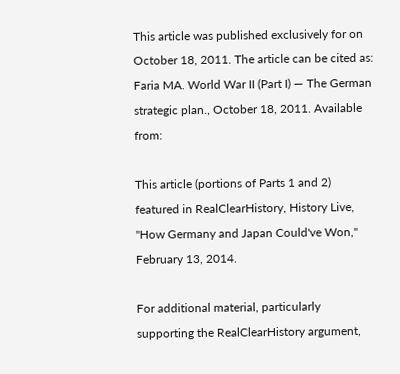This article was published exclusively for on October 18, 2011. The article can be cited as: Faria MA. World War II (Part I) — The German strategic plan., October 18, 2011. Available from:

This article (portions of Parts 1 and 2) featured in RealClearHistory, History Live, "How Germany and Japan Could've Won," February 13, 2014.

For additional material, particularly supporting the RealClearHistory argument,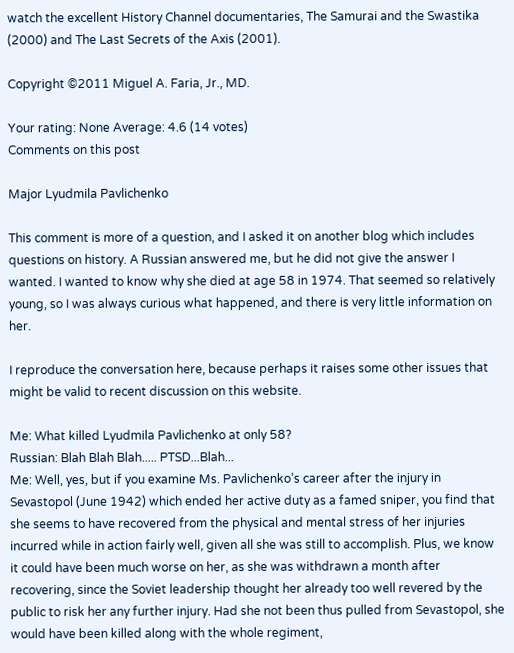watch the excellent History Channel documentaries, The Samurai and the Swastika (2000) and The Last Secrets of the Axis (2001).

Copyright ©2011 Miguel A. Faria, Jr., MD.

Your rating: None Average: 4.6 (14 votes)
Comments on this post

Major Lyudmila Pavlichenko

This comment is more of a question, and I asked it on another blog which includes questions on history. A Russian answered me, but he did not give the answer I wanted. I wanted to know why she died at age 58 in 1974. That seemed so relatively young, so I was always curious what happened, and there is very little information on her.

I reproduce the conversation here, because perhaps it raises some other issues that might be valid to recent discussion on this website.

Me: What killed Lyudmila Pavlichenko at only 58?
Russian: Blah Blah Blah..... PTSD...Blah...
Me: Well, yes, but if you examine Ms. Pavlichenko’s career after the injury in Sevastopol (June 1942) which ended her active duty as a famed sniper, you find that she seems to have recovered from the physical and mental stress of her injuries incurred while in action fairly well, given all she was still to accomplish. Plus, we know it could have been much worse on her, as she was withdrawn a month after recovering, since the Soviet leadership thought her already too well revered by the public to risk her any further injury. Had she not been thus pulled from Sevastopol, she would have been killed along with the whole regiment,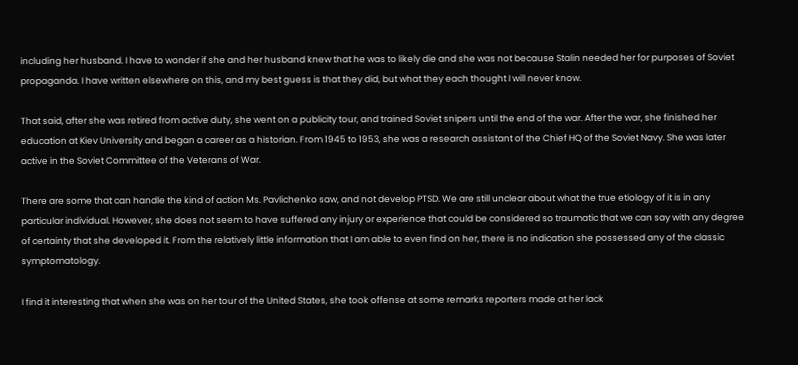including her husband. I have to wonder if she and her husband knew that he was to likely die and she was not because Stalin needed her for purposes of Soviet propaganda. I have written elsewhere on this, and my best guess is that they did, but what they each thought I will never know.

That said, after she was retired from active duty, she went on a publicity tour, and trained Soviet snipers until the end of the war. After the war, she finished her education at Kiev University and began a career as a historian. From 1945 to 1953, she was a research assistant of the Chief HQ of the Soviet Navy. She was later active in the Soviet Committee of the Veterans of War.

There are some that can handle the kind of action Ms. Pavlichenko saw, and not develop PTSD. We are still unclear about what the true etiology of it is in any particular individual. However, she does not seem to have suffered any injury or experience that could be considered so traumatic that we can say with any degree of certainty that she developed it. From the relatively little information that I am able to even find on her, there is no indication she possessed any of the classic symptomatology.

I find it interesting that when she was on her tour of the United States, she took offense at some remarks reporters made at her lack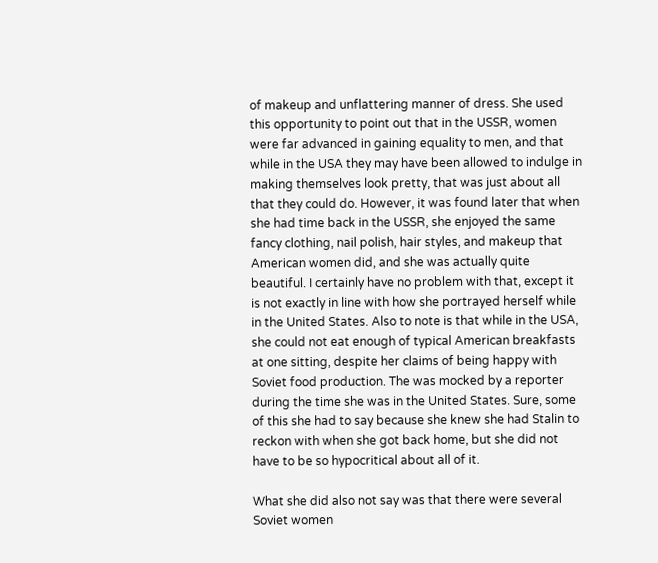of makeup and unflattering manner of dress. She used this opportunity to point out that in the USSR, women were far advanced in gaining equality to men, and that while in the USA they may have been allowed to indulge in making themselves look pretty, that was just about all that they could do. However, it was found later that when she had time back in the USSR, she enjoyed the same fancy clothing, nail polish, hair styles, and makeup that American women did, and she was actually quite beautiful. I certainly have no problem with that, except it is not exactly in line with how she portrayed herself while in the United States. Also to note is that while in the USA, she could not eat enough of typical American breakfasts at one sitting, despite her claims of being happy with Soviet food production. The was mocked by a reporter during the time she was in the United States. Sure, some of this she had to say because she knew she had Stalin to reckon with when she got back home, but she did not have to be so hypocritical about all of it.

What she did also not say was that there were several Soviet women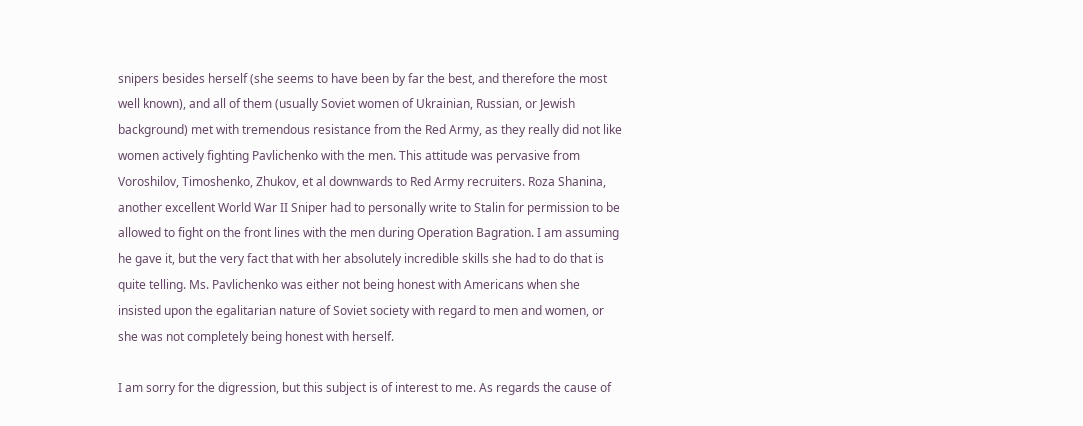snipers besides herself (she seems to have been by far the best, and therefore the most well known), and all of them (usually Soviet women of Ukrainian, Russian, or Jewish background) met with tremendous resistance from the Red Army, as they really did not like women actively fighting Pavlichenko with the men. This attitude was pervasive from Voroshilov, Timoshenko, Zhukov, et al downwards to Red Army recruiters. Roza Shanina, another excellent World War II Sniper had to personally write to Stalin for permission to be allowed to fight on the front lines with the men during Operation Bagration. I am assuming he gave it, but the very fact that with her absolutely incredible skills she had to do that is quite telling. Ms. Pavlichenko was either not being honest with Americans when she insisted upon the egalitarian nature of Soviet society with regard to men and women, or she was not completely being honest with herself.

I am sorry for the digression, but this subject is of interest to me. As regards the cause of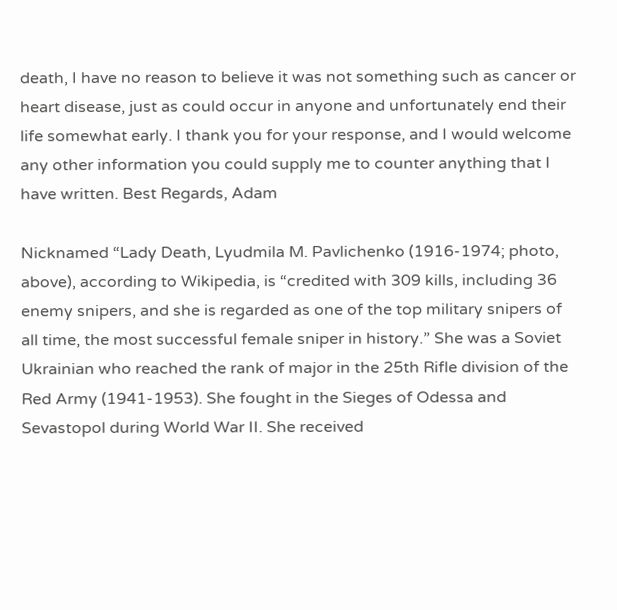death, I have no reason to believe it was not something such as cancer or heart disease, just as could occur in anyone and unfortunately end their life somewhat early. I thank you for your response, and I would welcome any other information you could supply me to counter anything that I have written. Best Regards, Adam

Nicknamed “Lady Death, Lyudmila M. Pavlichenko (1916-1974; photo, above), according to Wikipedia, is “credited with 309 kills, including 36 enemy snipers, and she is regarded as one of the top military snipers of all time, the most successful female sniper in history.” She was a Soviet Ukrainian who reached the rank of major in the 25th Rifle division of the Red Army (1941-1953). She fought in the Sieges of Odessa and Sevastopol during World War II. She received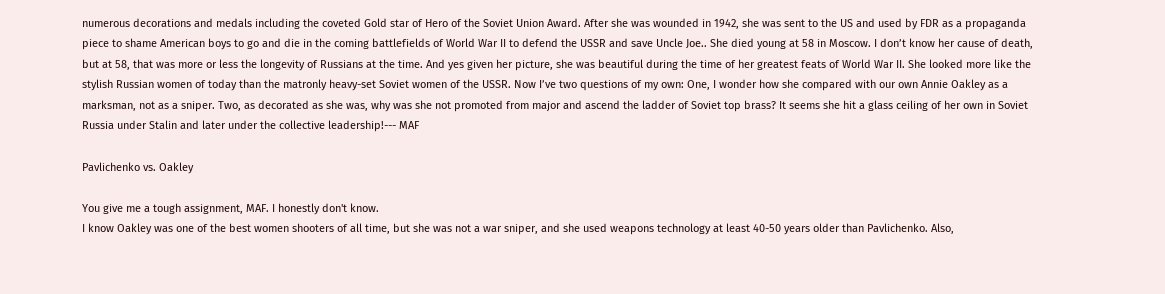numerous decorations and medals including the coveted Gold star of Hero of the Soviet Union Award. After she was wounded in 1942, she was sent to the US and used by FDR as a propaganda piece to shame American boys to go and die in the coming battlefields of World War II to defend the USSR and save Uncle Joe.. She died young at 58 in Moscow. I don’t know her cause of death, but at 58, that was more or less the longevity of Russians at the time. And yes given her picture, she was beautiful during the time of her greatest feats of World War II. She looked more like the stylish Russian women of today than the matronly heavy-set Soviet women of the USSR. Now I’ve two questions of my own: One, I wonder how she compared with our own Annie Oakley as a marksman, not as a sniper. Two, as decorated as she was, why was she not promoted from major and ascend the ladder of Soviet top brass? It seems she hit a glass ceiling of her own in Soviet Russia under Stalin and later under the collective leadership!--- MAF

Pavlichenko vs. Oakley

You give me a tough assignment, MAF. I honestly don't know.
I know Oakley was one of the best women shooters of all time, but she was not a war sniper, and she used weapons technology at least 40-50 years older than Pavlichenko. Also,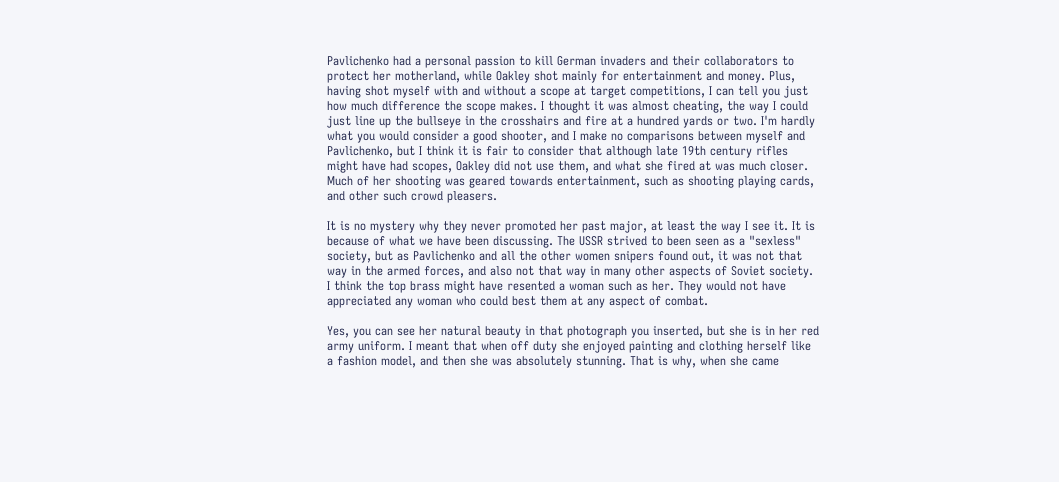Pavlichenko had a personal passion to kill German invaders and their collaborators to protect her motherland, while Oakley shot mainly for entertainment and money. Plus, having shot myself with and without a scope at target competitions, I can tell you just how much difference the scope makes. I thought it was almost cheating, the way I could just line up the bullseye in the crosshairs and fire at a hundred yards or two. I'm hardly what you would consider a good shooter, and I make no comparisons between myself and Pavlichenko, but I think it is fair to consider that although late 19th century rifles might have had scopes, Oakley did not use them, and what she fired at was much closer. Much of her shooting was geared towards entertainment, such as shooting playing cards, and other such crowd pleasers.

It is no mystery why they never promoted her past major, at least the way I see it. It is because of what we have been discussing. The USSR strived to been seen as a "sexless" society, but as Pavlichenko and all the other women snipers found out, it was not that way in the armed forces, and also not that way in many other aspects of Soviet society. I think the top brass might have resented a woman such as her. They would not have appreciated any woman who could best them at any aspect of combat.

Yes, you can see her natural beauty in that photograph you inserted, but she is in her red army uniform. I meant that when off duty she enjoyed painting and clothing herself like a fashion model, and then she was absolutely stunning. That is why, when she came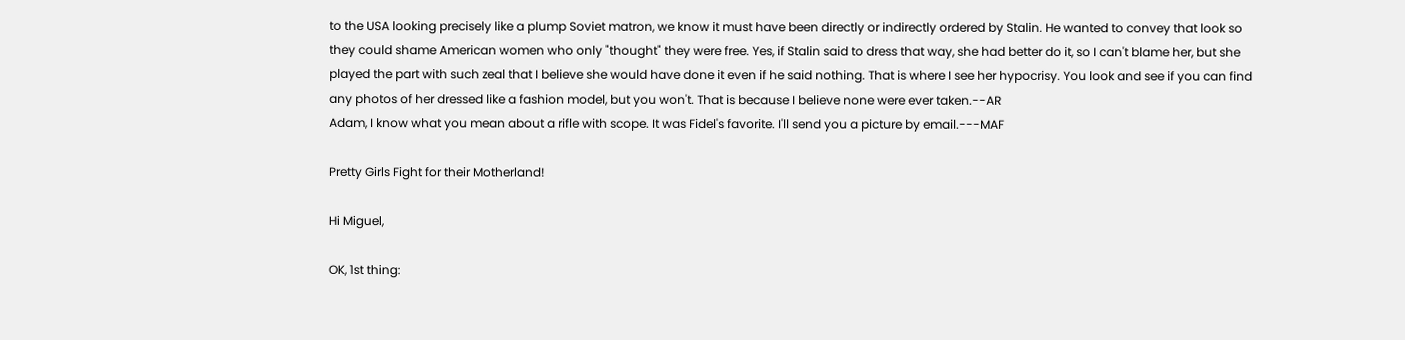to the USA looking precisely like a plump Soviet matron, we know it must have been directly or indirectly ordered by Stalin. He wanted to convey that look so they could shame American women who only "thought" they were free. Yes, if Stalin said to dress that way, she had better do it, so I can't blame her, but she played the part with such zeal that I believe she would have done it even if he said nothing. That is where I see her hypocrisy. You look and see if you can find any photos of her dressed like a fashion model, but you won't. That is because I believe none were ever taken.--AR
Adam, I know what you mean about a rifle with scope. It was Fidel's favorite. I'll send you a picture by email.---MAF

Pretty Girls Fight for their Motherland!

Hi Miguel,

OK, 1st thing: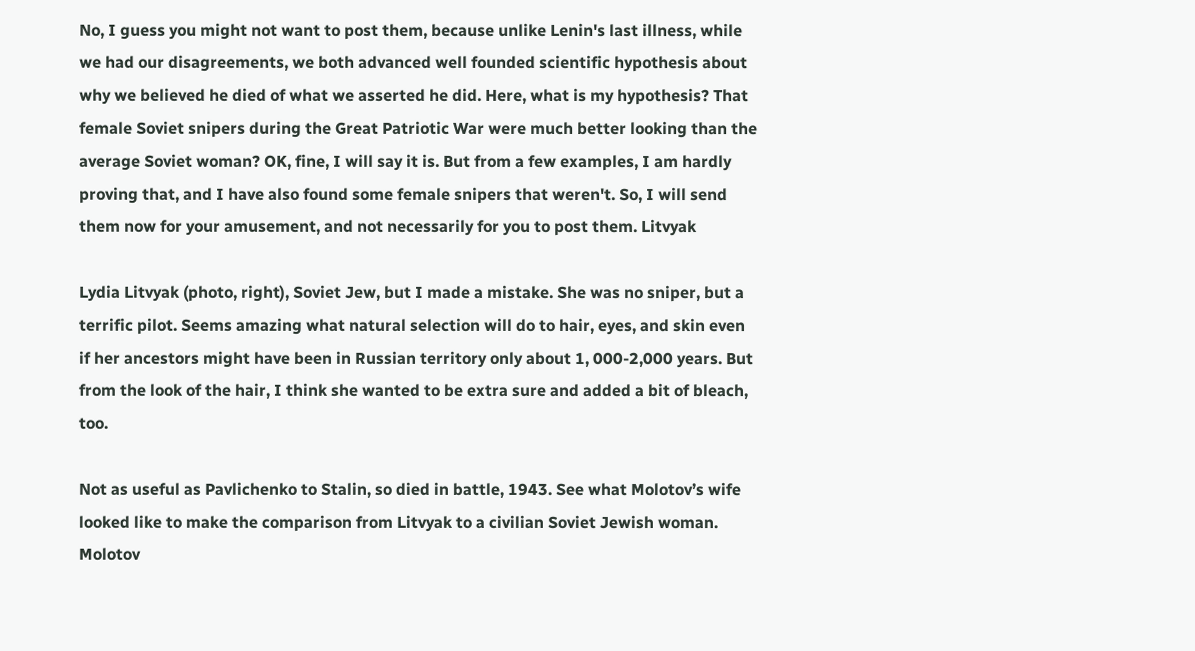No, I guess you might not want to post them, because unlike Lenin's last illness, while we had our disagreements, we both advanced well founded scientific hypothesis about why we believed he died of what we asserted he did. Here, what is my hypothesis? That female Soviet snipers during the Great Patriotic War were much better looking than the average Soviet woman? OK, fine, I will say it is. But from a few examples, I am hardly proving that, and I have also found some female snipers that weren't. So, I will send them now for your amusement, and not necessarily for you to post them. Litvyak

Lydia Litvyak (photo, right), Soviet Jew, but I made a mistake. She was no sniper, but a terrific pilot. Seems amazing what natural selection will do to hair, eyes, and skin even if her ancestors might have been in Russian territory only about 1, 000-2,000 years. But from the look of the hair, I think she wanted to be extra sure and added a bit of bleach, too.

Not as useful as Pavlichenko to Stalin, so died in battle, 1943. See what Molotov’s wife looked like to make the comparison from Litvyak to a civilian Soviet Jewish woman. Molotov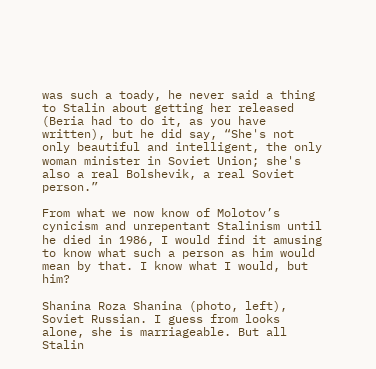was such a toady, he never said a thing to Stalin about getting her released (Beria had to do it, as you have written), but he did say, “She's not only beautiful and intelligent, the only woman minister in Soviet Union; she's also a real Bolshevik, a real Soviet person.”

From what we now know of Molotov’s cynicism and unrepentant Stalinism until he died in 1986, I would find it amusing to know what such a person as him would mean by that. I know what I would, but him?

Shanina Roza Shanina (photo, left), Soviet Russian. I guess from looks alone, she is marriageable. But all Stalin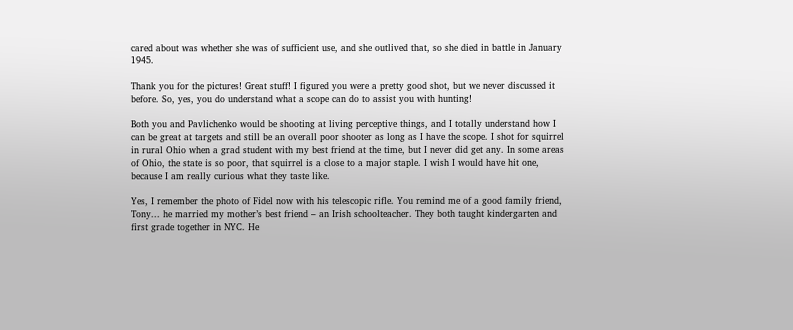cared about was whether she was of sufficient use, and she outlived that, so she died in battle in January 1945.

Thank you for the pictures! Great stuff! I figured you were a pretty good shot, but we never discussed it before. So, yes, you do understand what a scope can do to assist you with hunting!

Both you and Pavlichenko would be shooting at living perceptive things, and I totally understand how I can be great at targets and still be an overall poor shooter as long as I have the scope. I shot for squirrel in rural Ohio when a grad student with my best friend at the time, but I never did get any. In some areas of Ohio, the state is so poor, that squirrel is a close to a major staple. I wish I would have hit one, because I am really curious what they taste like.

Yes, I remember the photo of Fidel now with his telescopic rifle. You remind me of a good family friend, Tony... he married my mother’s best friend – an Irish schoolteacher. They both taught kindergarten and first grade together in NYC. He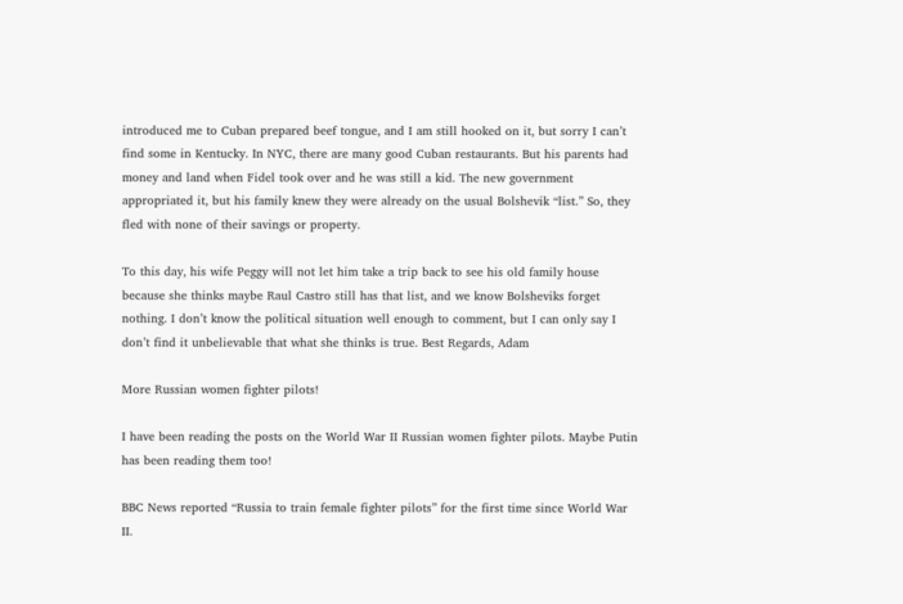introduced me to Cuban prepared beef tongue, and I am still hooked on it, but sorry I can’t find some in Kentucky. In NYC, there are many good Cuban restaurants. But his parents had money and land when Fidel took over and he was still a kid. The new government appropriated it, but his family knew they were already on the usual Bolshevik “list.” So, they fled with none of their savings or property.

To this day, his wife Peggy will not let him take a trip back to see his old family house because she thinks maybe Raul Castro still has that list, and we know Bolsheviks forget nothing. I don’t know the political situation well enough to comment, but I can only say I don’t find it unbelievable that what she thinks is true. Best Regards, Adam

More Russian women fighter pilots!

I have been reading the posts on the World War II Russian women fighter pilots. Maybe Putin has been reading them too!

BBC News reported “Russia to train female fighter pilots” for the first time since World War II.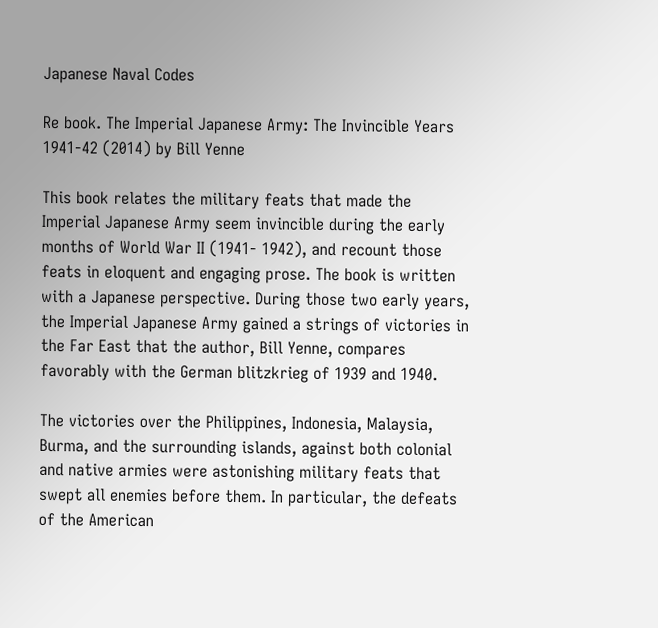Japanese Naval Codes

Re book. The Imperial Japanese Army: The Invincible Years 1941-42 (2014) by Bill Yenne

This book relates the military feats that made the Imperial Japanese Army seem invincible during the early months of World War II (1941- 1942), and recount those feats in eloquent and engaging prose. The book is written with a Japanese perspective. During those two early years, the Imperial Japanese Army gained a strings of victories in the Far East that the author, Bill Yenne, compares favorably with the German blitzkrieg of 1939 and 1940.

The victories over the Philippines, Indonesia, Malaysia, Burma, and the surrounding islands, against both colonial and native armies were astonishing military feats that swept all enemies before them. In particular, the defeats of the American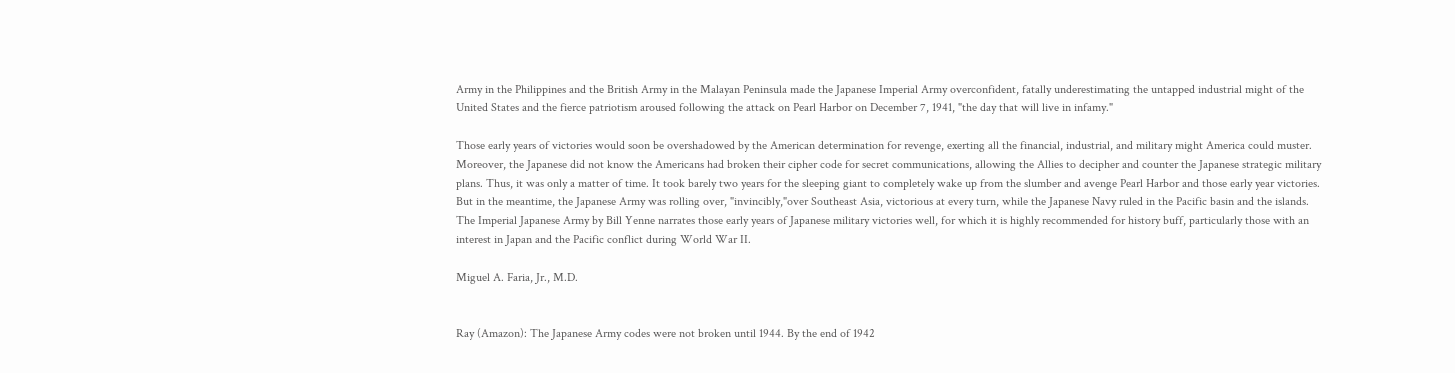Army in the Philippines and the British Army in the Malayan Peninsula made the Japanese Imperial Army overconfident, fatally underestimating the untapped industrial might of the United States and the fierce patriotism aroused following the attack on Pearl Harbor on December 7, 1941, "the day that will live in infamy."

Those early years of victories would soon be overshadowed by the American determination for revenge, exerting all the financial, industrial, and military might America could muster. Moreover, the Japanese did not know the Americans had broken their cipher code for secret communications, allowing the Allies to decipher and counter the Japanese strategic military plans. Thus, it was only a matter of time. It took barely two years for the sleeping giant to completely wake up from the slumber and avenge Pearl Harbor and those early year victories. But in the meantime, the Japanese Army was rolling over, "invincibly,"over Southeast Asia, victorious at every turn, while the Japanese Navy ruled in the Pacific basin and the islands. The Imperial Japanese Army by Bill Yenne narrates those early years of Japanese military victories well, for which it is highly recommended for history buff, particularly those with an interest in Japan and the Pacific conflict during World War II.

Miguel A. Faria, Jr., M.D.


Ray (Amazon): The Japanese Army codes were not broken until 1944. By the end of 1942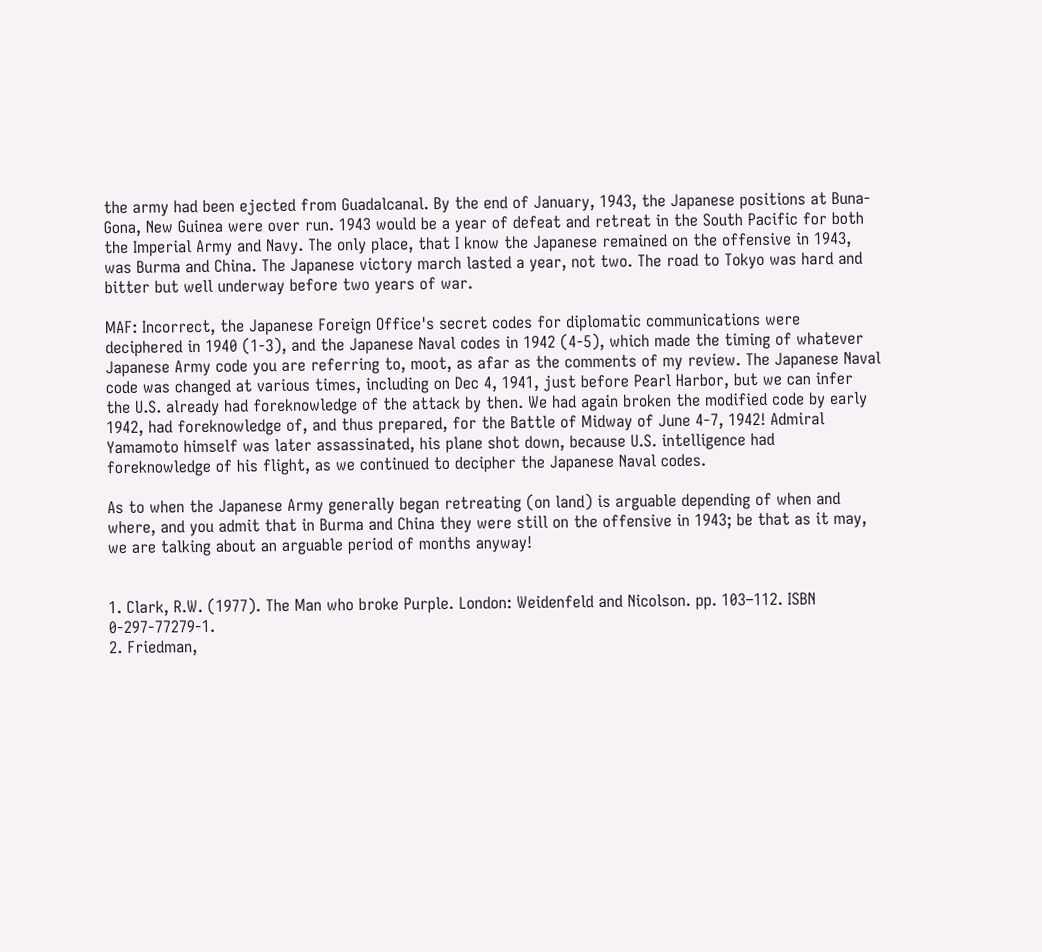the army had been ejected from Guadalcanal. By the end of January, 1943, the Japanese positions at Buna-Gona, New Guinea were over run. 1943 would be a year of defeat and retreat in the South Pacific for both the Imperial Army and Navy. The only place, that I know the Japanese remained on the offensive in 1943, was Burma and China. The Japanese victory march lasted a year, not two. The road to Tokyo was hard and bitter but well underway before two years of war.

MAF: Incorrect, the Japanese Foreign Office's secret codes for diplomatic communications were deciphered in 1940 (1-3), and the Japanese Naval codes in 1942 (4-5), which made the timing of whatever Japanese Army code you are referring to, moot, as afar as the comments of my review. The Japanese Naval code was changed at various times, including on Dec 4, 1941, just before Pearl Harbor, but we can infer the U.S. already had foreknowledge of the attack by then. We had again broken the modified code by early 1942, had foreknowledge of, and thus prepared, for the Battle of Midway of June 4-7, 1942! Admiral Yamamoto himself was later assassinated, his plane shot down, because U.S. intelligence had foreknowledge of his flight, as we continued to decipher the Japanese Naval codes.

As to when the Japanese Army generally began retreating (on land) is arguable depending of when and where, and you admit that in Burma and China they were still on the offensive in 1943; be that as it may, we are talking about an arguable period of months anyway!


1. Clark, R.W. (1977). The Man who broke Purple. London: Weidenfeld and Nicolson. pp. 103–112. ISBN 0-297-77279-1.
2. Friedman,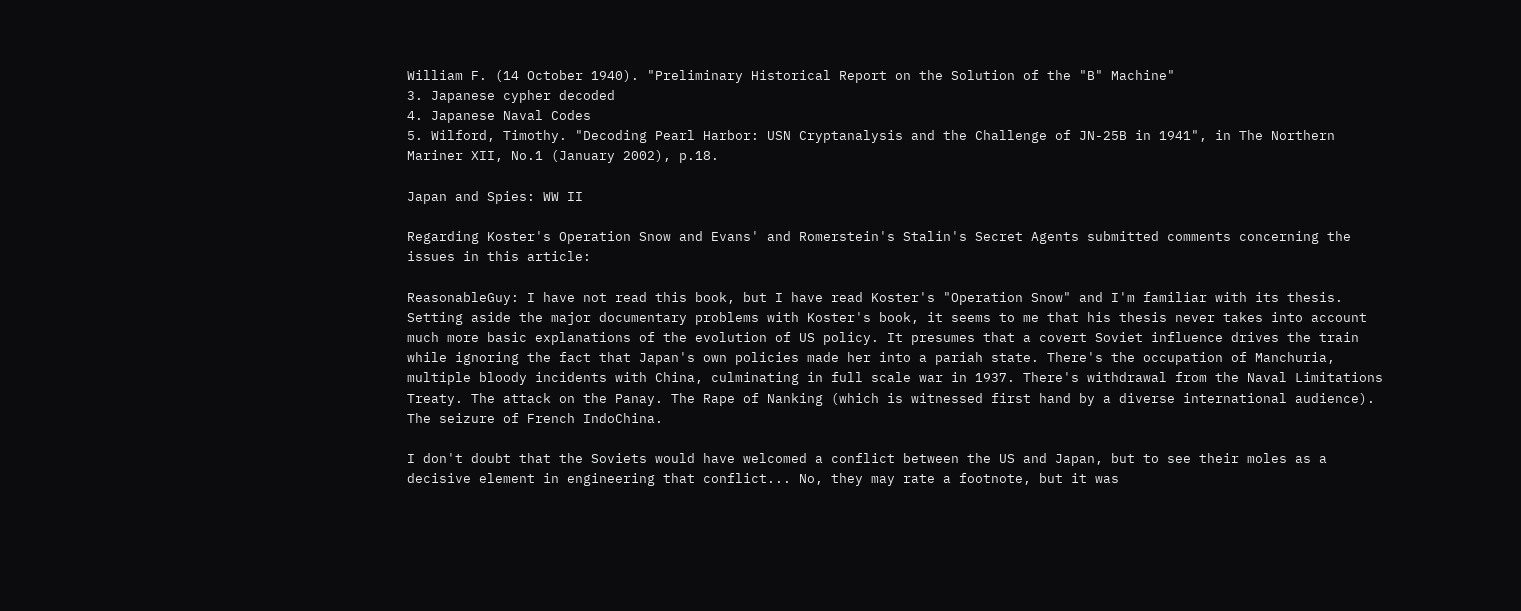William F. (14 October 1940). "Preliminary Historical Report on the Solution of the "B" Machine"
3. Japanese cypher decoded
4. Japanese Naval Codes
5. Wilford, Timothy. "Decoding Pearl Harbor: USN Cryptanalysis and the Challenge of JN-25B in 1941", in The Northern Mariner XII, No.1 (January 2002), p.18.

Japan and Spies: WW II

Regarding Koster's Operation Snow and Evans' and Romerstein's Stalin's Secret Agents submitted comments concerning the issues in this article:

ReasonableGuy: I have not read this book, but I have read Koster's "Operation Snow" and I'm familiar with its thesis. Setting aside the major documentary problems with Koster's book, it seems to me that his thesis never takes into account much more basic explanations of the evolution of US policy. It presumes that a covert Soviet influence drives the train while ignoring the fact that Japan's own policies made her into a pariah state. There's the occupation of Manchuria, multiple bloody incidents with China, culminating in full scale war in 1937. There's withdrawal from the Naval Limitations Treaty. The attack on the Panay. The Rape of Nanking (which is witnessed first hand by a diverse international audience). The seizure of French IndoChina.

I don't doubt that the Soviets would have welcomed a conflict between the US and Japan, but to see their moles as a decisive element in engineering that conflict... No, they may rate a footnote, but it was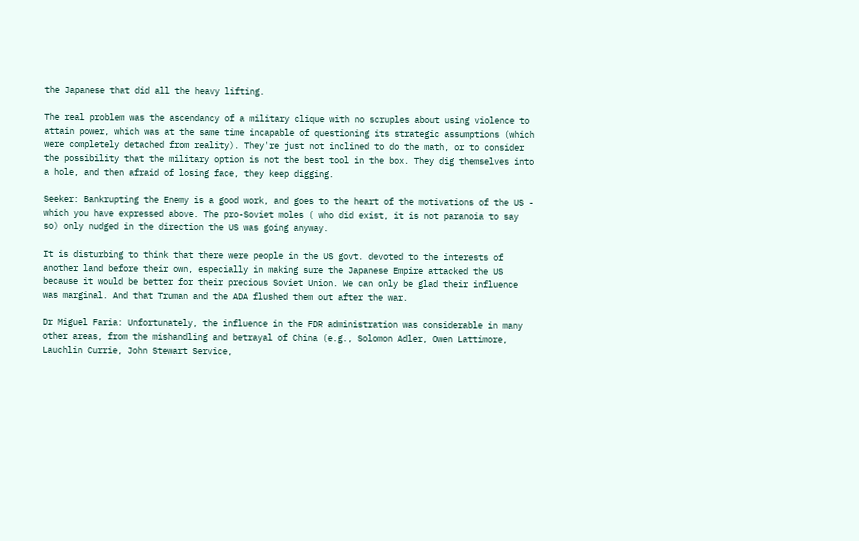the Japanese that did all the heavy lifting.

The real problem was the ascendancy of a military clique with no scruples about using violence to attain power, which was at the same time incapable of questioning its strategic assumptions (which were completely detached from reality). They're just not inclined to do the math, or to consider the possibility that the military option is not the best tool in the box. They dig themselves into a hole, and then afraid of losing face, they keep digging.

Seeker: Bankrupting the Enemy is a good work, and goes to the heart of the motivations of the US - which you have expressed above. The pro-Soviet moles ( who did exist, it is not paranoia to say so) only nudged in the direction the US was going anyway.

It is disturbing to think that there were people in the US govt. devoted to the interests of another land before their own, especially in making sure the Japanese Empire attacked the US because it would be better for their precious Soviet Union. We can only be glad their influence was marginal. And that Truman and the ADA flushed them out after the war.

Dr Miguel Faria: Unfortunately, the influence in the FDR administration was considerable in many other areas, from the mishandling and betrayal of China (e.g., Solomon Adler, Owen Lattimore, Lauchlin Currie, John Stewart Service,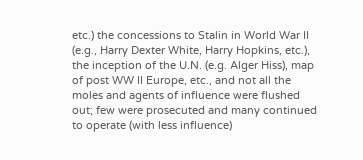etc.) the concessions to Stalin in World War II (e.g., Harry Dexter White, Harry Hopkins, etc.), the inception of the U.N. (e.g. Alger Hiss), map of post WW II Europe, etc., and not all the moles and agents of influence were flushed out; few were prosecuted and many continued to operate (with less influence)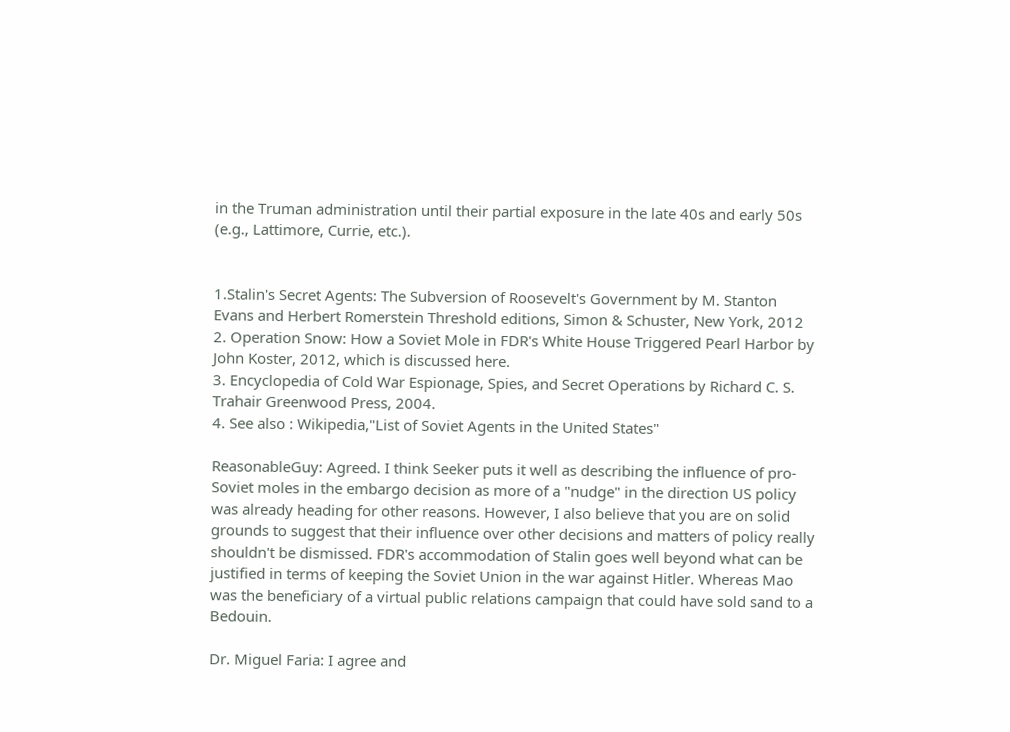in the Truman administration until their partial exposure in the late 40s and early 50s (e.g., Lattimore, Currie, etc.).


1.Stalin's Secret Agents: The Subversion of Roosevelt's Government by M. Stanton Evans and Herbert Romerstein Threshold editions, Simon & Schuster, New York, 2012
2. Operation Snow: How a Soviet Mole in FDR's White House Triggered Pearl Harbor by John Koster, 2012, which is discussed here.
3. Encyclopedia of Cold War Espionage, Spies, and Secret Operations by Richard C. S. Trahair Greenwood Press, 2004.
4. See also : Wikipedia,"List of Soviet Agents in the United States"

ReasonableGuy: Agreed. I think Seeker puts it well as describing the influence of pro-Soviet moles in the embargo decision as more of a "nudge" in the direction US policy was already heading for other reasons. However, I also believe that you are on solid grounds to suggest that their influence over other decisions and matters of policy really shouldn't be dismissed. FDR's accommodation of Stalin goes well beyond what can be justified in terms of keeping the Soviet Union in the war against Hitler. Whereas Mao was the beneficiary of a virtual public relations campaign that could have sold sand to a Bedouin.

Dr. Miguel Faria: I agree and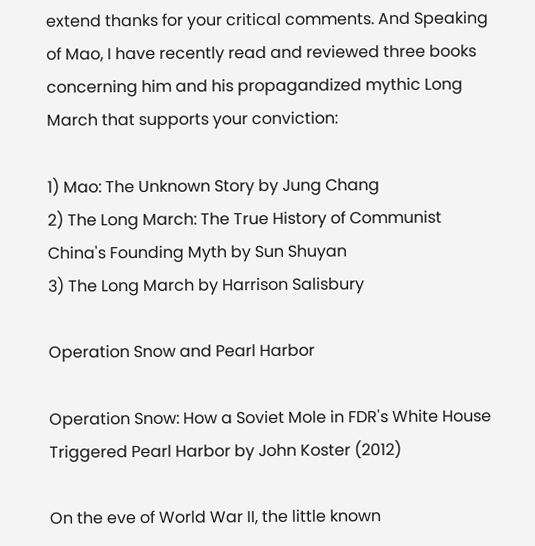extend thanks for your critical comments. And Speaking of Mao, I have recently read and reviewed three books concerning him and his propagandized mythic Long March that supports your conviction:

1) Mao: The Unknown Story by Jung Chang
2) The Long March: The True History of Communist China's Founding Myth by Sun Shuyan
3) The Long March by Harrison Salisbury

Operation Snow and Pearl Harbor

Operation Snow: How a Soviet Mole in FDR's White House Triggered Pearl Harbor by John Koster (2012)

On the eve of World War II, the little known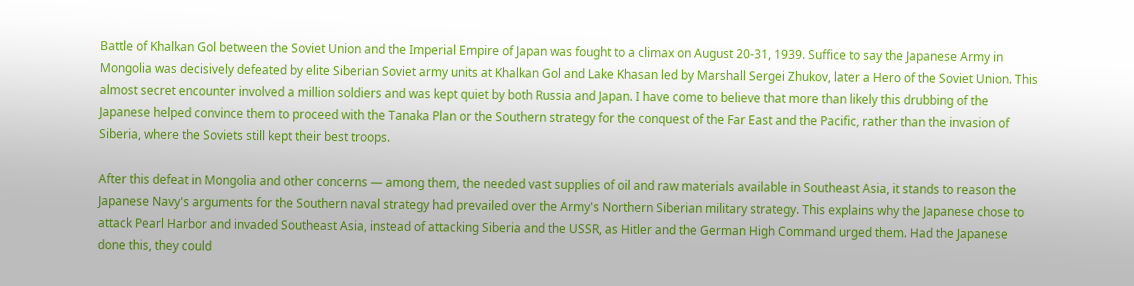Battle of Khalkan Gol between the Soviet Union and the Imperial Empire of Japan was fought to a climax on August 20-31, 1939. Suffice to say the Japanese Army in Mongolia was decisively defeated by elite Siberian Soviet army units at Khalkan Gol and Lake Khasan led by Marshall Sergei Zhukov, later a Hero of the Soviet Union. This almost secret encounter involved a million soldiers and was kept quiet by both Russia and Japan. I have come to believe that more than likely this drubbing of the Japanese helped convince them to proceed with the Tanaka Plan or the Southern strategy for the conquest of the Far East and the Pacific, rather than the invasion of Siberia, where the Soviets still kept their best troops.

After this defeat in Mongolia and other concerns — among them, the needed vast supplies of oil and raw materials available in Southeast Asia, it stands to reason the Japanese Navy's arguments for the Southern naval strategy had prevailed over the Army's Northern Siberian military strategy. This explains why the Japanese chose to attack Pearl Harbor and invaded Southeast Asia, instead of attacking Siberia and the USSR, as Hitler and the German High Command urged them. Had the Japanese done this, they could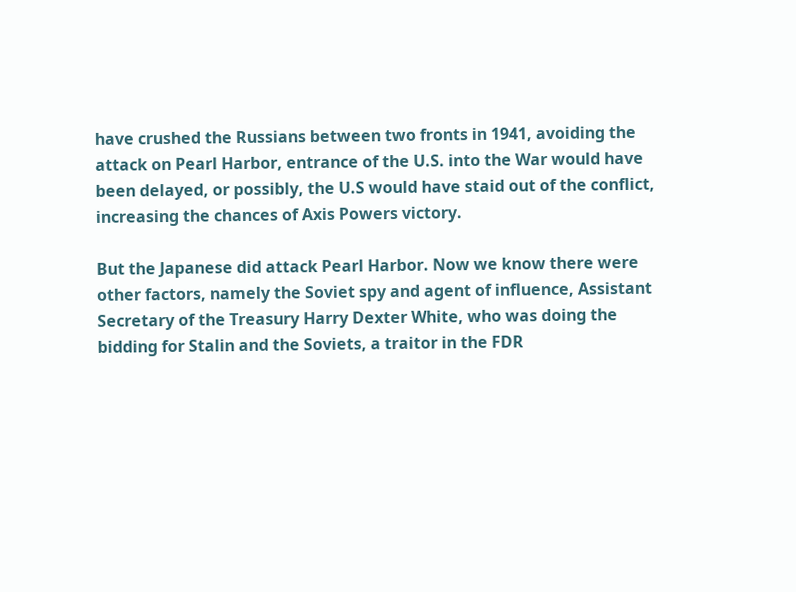have crushed the Russians between two fronts in 1941, avoiding the attack on Pearl Harbor, entrance of the U.S. into the War would have been delayed, or possibly, the U.S would have staid out of the conflict, increasing the chances of Axis Powers victory.

But the Japanese did attack Pearl Harbor. Now we know there were other factors, namely the Soviet spy and agent of influence, Assistant Secretary of the Treasury Harry Dexter White, who was doing the bidding for Stalin and the Soviets, a traitor in the FDR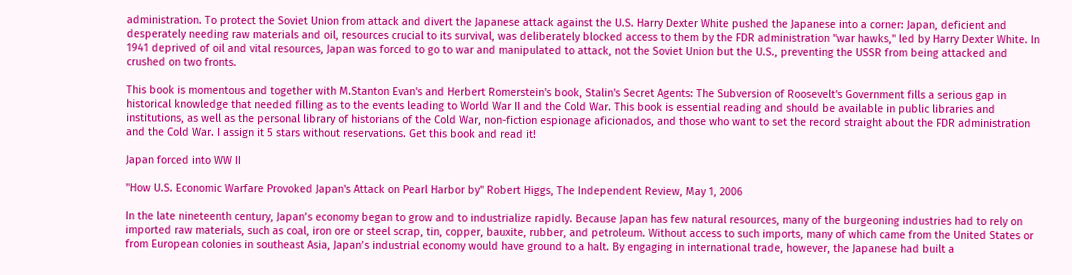administration. To protect the Soviet Union from attack and divert the Japanese attack against the U.S. Harry Dexter White pushed the Japanese into a corner: Japan, deficient and desperately needing raw materials and oil, resources crucial to its survival, was deliberately blocked access to them by the FDR administration "war hawks," led by Harry Dexter White. In 1941 deprived of oil and vital resources, Japan was forced to go to war and manipulated to attack, not the Soviet Union but the U.S., preventing the USSR from being attacked and crushed on two fronts.

This book is momentous and together with M.Stanton Evan's and Herbert Romerstein's book, Stalin's Secret Agents: The Subversion of Roosevelt's Government fills a serious gap in historical knowledge that needed filling as to the events leading to World War II and the Cold War. This book is essential reading and should be available in public libraries and institutions, as well as the personal library of historians of the Cold War, non-fiction espionage aficionados, and those who want to set the record straight about the FDR administration and the Cold War. I assign it 5 stars without reservations. Get this book and read it!

Japan forced into WW II

"How U.S. Economic Warfare Provoked Japan's Attack on Pearl Harbor by" Robert Higgs, The Independent Review, May 1, 2006

In the late nineteenth century, Japan’s economy began to grow and to industrialize rapidly. Because Japan has few natural resources, many of the burgeoning industries had to rely on imported raw materials, such as coal, iron ore or steel scrap, tin, copper, bauxite, rubber, and petroleum. Without access to such imports, many of which came from the United States or from European colonies in southeast Asia, Japan’s industrial economy would have ground to a halt. By engaging in international trade, however, the Japanese had built a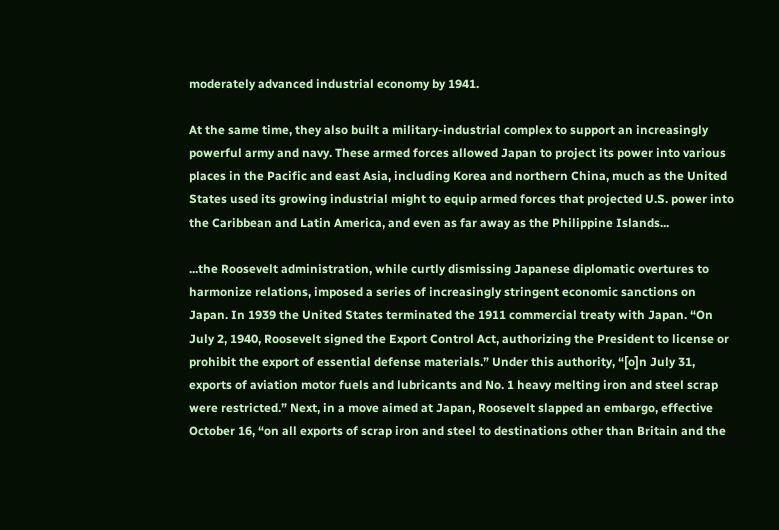moderately advanced industrial economy by 1941.

At the same time, they also built a military-industrial complex to support an increasingly powerful army and navy. These armed forces allowed Japan to project its power into various places in the Pacific and east Asia, including Korea and northern China, much as the United States used its growing industrial might to equip armed forces that projected U.S. power into the Caribbean and Latin America, and even as far away as the Philippine Islands...

...the Roosevelt administration, while curtly dismissing Japanese diplomatic overtures to harmonize relations, imposed a series of increasingly stringent economic sanctions on Japan. In 1939 the United States terminated the 1911 commercial treaty with Japan. “On July 2, 1940, Roosevelt signed the Export Control Act, authorizing the President to license or prohibit the export of essential defense materials.” Under this authority, “[o]n July 31, exports of aviation motor fuels and lubricants and No. 1 heavy melting iron and steel scrap were restricted.” Next, in a move aimed at Japan, Roosevelt slapped an embargo, effective October 16, “on all exports of scrap iron and steel to destinations other than Britain and the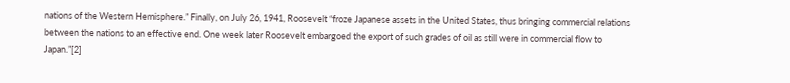nations of the Western Hemisphere.” Finally, on July 26, 1941, Roosevelt “froze Japanese assets in the United States, thus bringing commercial relations between the nations to an effective end. One week later Roosevelt embargoed the export of such grades of oil as still were in commercial flow to Japan.”[2]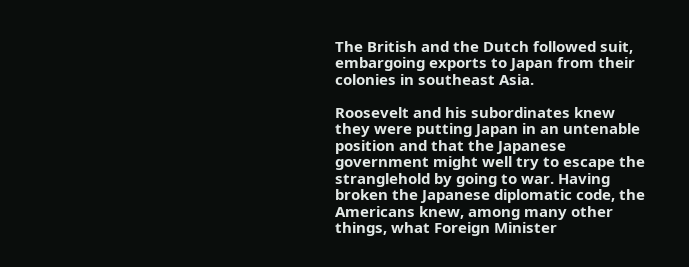The British and the Dutch followed suit, embargoing exports to Japan from their colonies in southeast Asia.

Roosevelt and his subordinates knew they were putting Japan in an untenable position and that the Japanese government might well try to escape the stranglehold by going to war. Having broken the Japanese diplomatic code, the Americans knew, among many other things, what Foreign Minister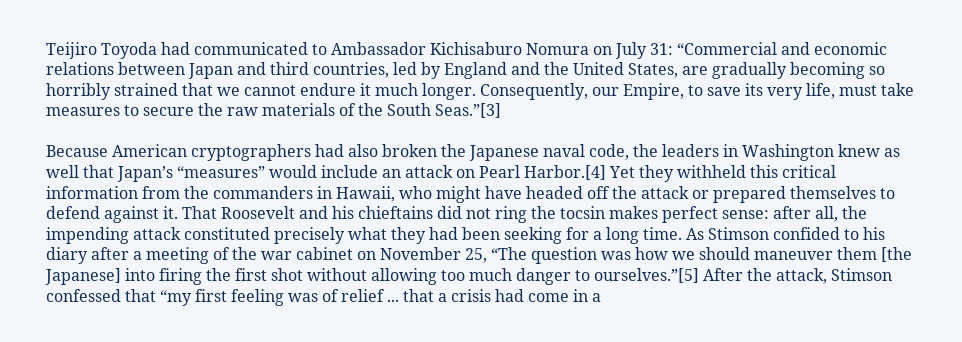Teijiro Toyoda had communicated to Ambassador Kichisaburo Nomura on July 31: “Commercial and economic relations between Japan and third countries, led by England and the United States, are gradually becoming so horribly strained that we cannot endure it much longer. Consequently, our Empire, to save its very life, must take measures to secure the raw materials of the South Seas.”[3]

Because American cryptographers had also broken the Japanese naval code, the leaders in Washington knew as well that Japan’s “measures” would include an attack on Pearl Harbor.[4] Yet they withheld this critical information from the commanders in Hawaii, who might have headed off the attack or prepared themselves to defend against it. That Roosevelt and his chieftains did not ring the tocsin makes perfect sense: after all, the impending attack constituted precisely what they had been seeking for a long time. As Stimson confided to his diary after a meeting of the war cabinet on November 25, “The question was how we should maneuver them [the Japanese] into firing the first shot without allowing too much danger to ourselves.”[5] After the attack, Stimson confessed that “my first feeling was of relief ... that a crisis had come in a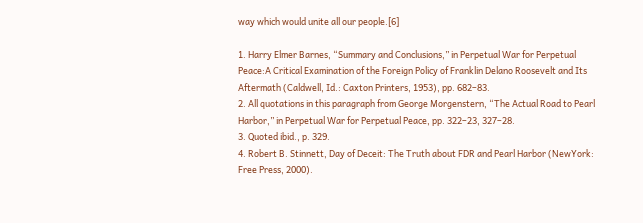way which would unite all our people.[6]

1. Harry Elmer Barnes, “Summary and Conclusions,” in Perpetual War for Perpetual Peace:A Critical Examination of the Foreign Policy of Franklin Delano Roosevelt and Its Aftermath (Caldwell, Id.: Caxton Printers, 1953), pp. 682–83.
2. All quotations in this paragraph from George Morgenstern, “The Actual Road to Pearl Harbor,” in Perpetual War for Perpetual Peace, pp. 322–23, 327–28.
3. Quoted ibid., p. 329.
4. Robert B. Stinnett, Day of Deceit: The Truth about FDR and Pearl Harbor (NewYork: Free Press, 2000).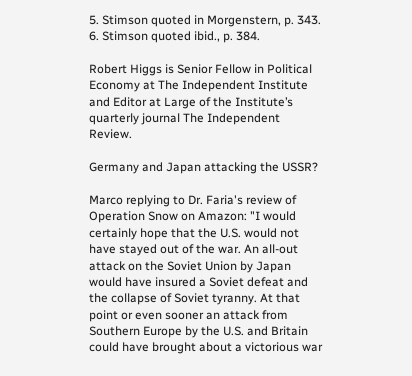5. Stimson quoted in Morgenstern, p. 343.
6. Stimson quoted ibid., p. 384.

Robert Higgs is Senior Fellow in Political Economy at The Independent Institute and Editor at Large of the Institute’s quarterly journal The Independent Review.

Germany and Japan attacking the USSR?

Marco replying to Dr. Faria's review of Operation Snow on Amazon: "I would certainly hope that the U.S. would not have stayed out of the war. An all-out attack on the Soviet Union by Japan would have insured a Soviet defeat and the collapse of Soviet tyranny. At that point or even sooner an attack from Southern Europe by the U.S. and Britain could have brought about a victorious war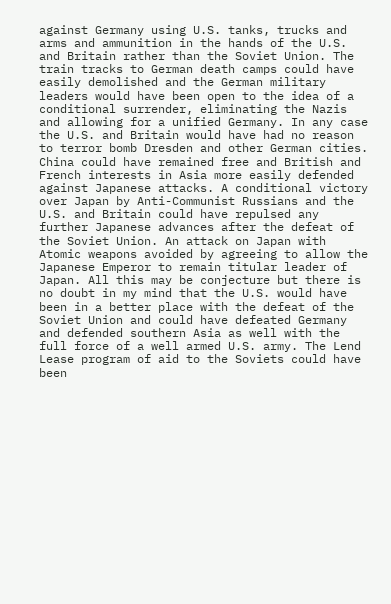against Germany using U.S. tanks, trucks and arms and ammunition in the hands of the U.S. and Britain rather than the Soviet Union. The train tracks to German death camps could have easily demolished and the German military leaders would have been open to the idea of a conditional surrender, eliminating the Nazis and allowing for a unified Germany. In any case the U.S. and Britain would have had no reason to terror bomb Dresden and other German cities. China could have remained free and British and French interests in Asia more easily defended against Japanese attacks. A conditional victory over Japan by Anti-Communist Russians and the U.S. and Britain could have repulsed any further Japanese advances after the defeat of the Soviet Union. An attack on Japan with Atomic weapons avoided by agreeing to allow the Japanese Emperor to remain titular leader of Japan. All this may be conjecture but there is no doubt in my mind that the U.S. would have been in a better place with the defeat of the Soviet Union and could have defeated Germany and defended southern Asia as well with the full force of a well armed U.S. army. The Lend Lease program of aid to the Soviets could have been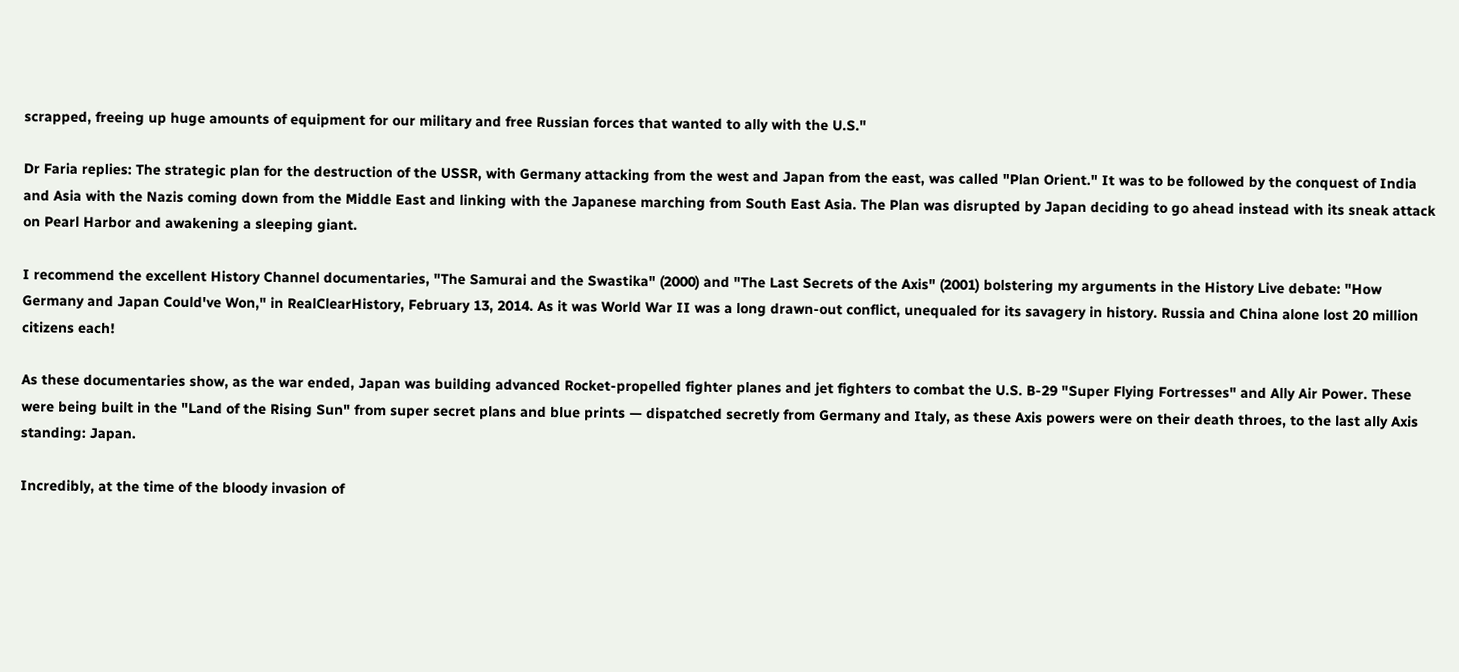scrapped, freeing up huge amounts of equipment for our military and free Russian forces that wanted to ally with the U.S."

Dr Faria replies: The strategic plan for the destruction of the USSR, with Germany attacking from the west and Japan from the east, was called "Plan Orient." It was to be followed by the conquest of India and Asia with the Nazis coming down from the Middle East and linking with the Japanese marching from South East Asia. The Plan was disrupted by Japan deciding to go ahead instead with its sneak attack on Pearl Harbor and awakening a sleeping giant.

I recommend the excellent History Channel documentaries, "The Samurai and the Swastika" (2000) and "The Last Secrets of the Axis" (2001) bolstering my arguments in the History Live debate: "How Germany and Japan Could've Won," in RealClearHistory, February 13, 2014. As it was World War II was a long drawn-out conflict, unequaled for its savagery in history. Russia and China alone lost 20 million citizens each!

As these documentaries show, as the war ended, Japan was building advanced Rocket-propelled fighter planes and jet fighters to combat the U.S. B-29 "Super Flying Fortresses" and Ally Air Power. These were being built in the "Land of the Rising Sun" from super secret plans and blue prints — dispatched secretly from Germany and Italy, as these Axis powers were on their death throes, to the last ally Axis standing: Japan.

Incredibly, at the time of the bloody invasion of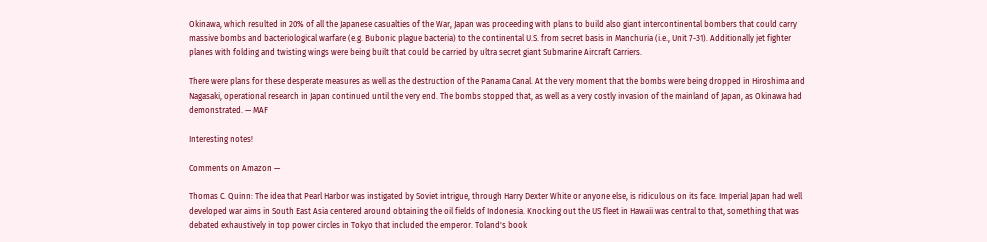Okinawa, which resulted in 20% of all the Japanese casualties of the War, Japan was proceeding with plans to build also giant intercontinental bombers that could carry massive bombs and bacteriological warfare (e.g. Bubonic plague bacteria) to the continental U.S. from secret basis in Manchuria (i.e., Unit 7-31). Additionally jet fighter planes with folding and twisting wings were being built that could be carried by ultra secret giant Submarine Aircraft Carriers.

There were plans for these desperate measures as well as the destruction of the Panama Canal. At the very moment that the bombs were being dropped in Hiroshima and Nagasaki, operational research in Japan continued until the very end. The bombs stopped that, as well as a very costly invasion of the mainland of Japan, as Okinawa had demonstrated. — MAF

Interesting notes!

Comments on Amazon —

Thomas C. Quinn: The idea that Pearl Harbor was instigated by Soviet intrigue, through Harry Dexter White or anyone else, is ridiculous on its face. Imperial Japan had well developed war aims in South East Asia centered around obtaining the oil fields of Indonesia. Knocking out the US fleet in Hawaii was central to that, something that was debated exhaustively in top power circles in Tokyo that included the emperor. Toland's book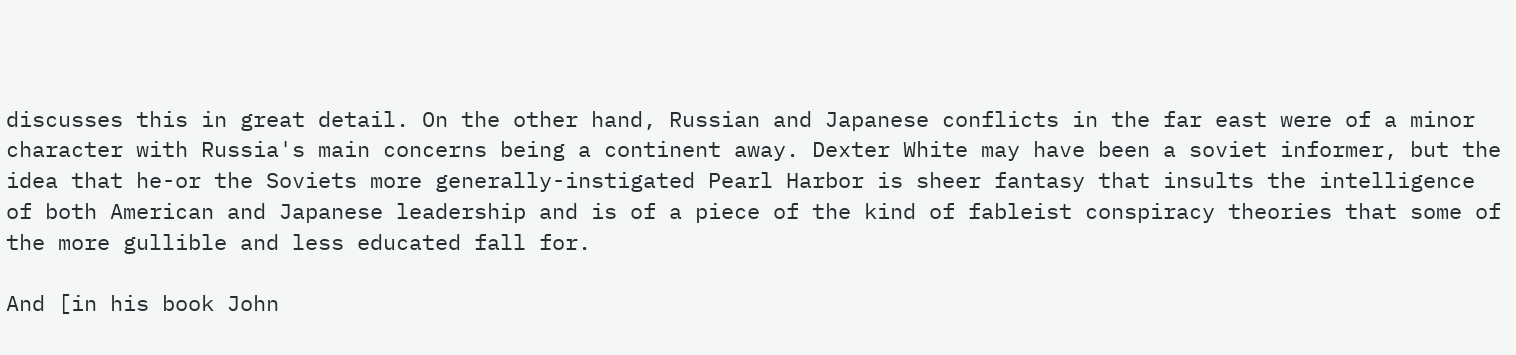discusses this in great detail. On the other hand, Russian and Japanese conflicts in the far east were of a minor character with Russia's main concerns being a continent away. Dexter White may have been a soviet informer, but the idea that he-or the Soviets more generally-instigated Pearl Harbor is sheer fantasy that insults the intelligence of both American and Japanese leadership and is of a piece of the kind of fableist conspiracy theories that some of the more gullible and less educated fall for.

And [in his book John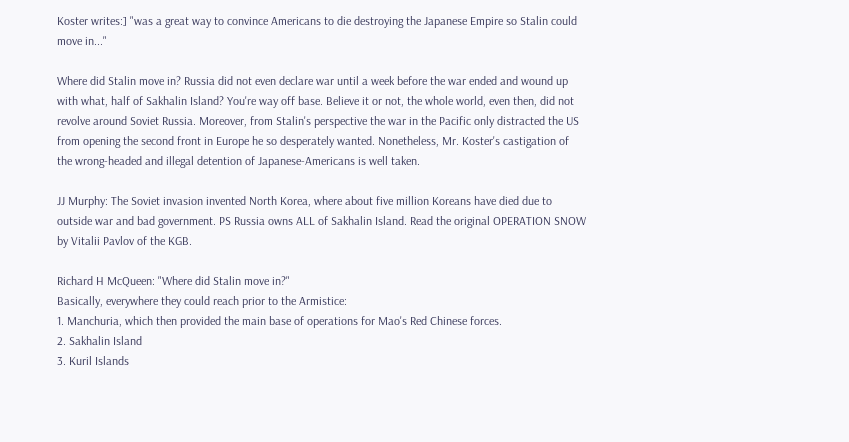Koster writes:] "was a great way to convince Americans to die destroying the Japanese Empire so Stalin could move in..."

Where did Stalin move in? Russia did not even declare war until a week before the war ended and wound up with what, half of Sakhalin Island? You're way off base. Believe it or not, the whole world, even then, did not revolve around Soviet Russia. Moreover, from Stalin's perspective the war in the Pacific only distracted the US from opening the second front in Europe he so desperately wanted. Nonetheless, Mr. Koster's castigation of the wrong-headed and illegal detention of Japanese-Americans is well taken.

JJ Murphy: The Soviet invasion invented North Korea, where about five million Koreans have died due to outside war and bad government. PS Russia owns ALL of Sakhalin Island. Read the original OPERATION SNOW by Vitalii Pavlov of the KGB.

Richard H McQueen: "Where did Stalin move in?"
Basically, everywhere they could reach prior to the Armistice:
1. Manchuria, which then provided the main base of operations for Mao's Red Chinese forces.
2. Sakhalin Island
3. Kuril Islands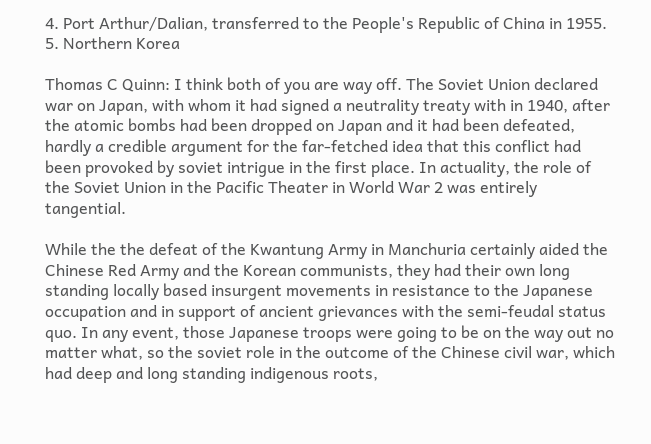4. Port Arthur/Dalian, transferred to the People's Republic of China in 1955.
5. Northern Korea

Thomas C Quinn: I think both of you are way off. The Soviet Union declared war on Japan, with whom it had signed a neutrality treaty with in 1940, after the atomic bombs had been dropped on Japan and it had been defeated, hardly a credible argument for the far-fetched idea that this conflict had been provoked by soviet intrigue in the first place. In actuality, the role of the Soviet Union in the Pacific Theater in World War 2 was entirely tangential.

While the the defeat of the Kwantung Army in Manchuria certainly aided the Chinese Red Army and the Korean communists, they had their own long standing locally based insurgent movements in resistance to the Japanese occupation and in support of ancient grievances with the semi-feudal status quo. In any event, those Japanese troops were going to be on the way out no matter what, so the soviet role in the outcome of the Chinese civil war, which had deep and long standing indigenous roots,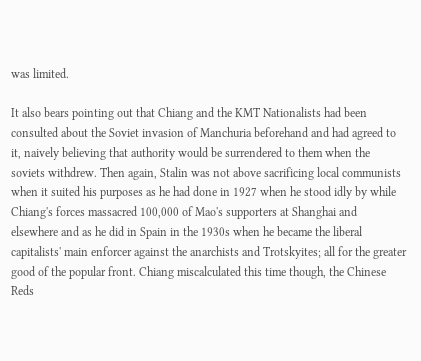was limited.

It also bears pointing out that Chiang and the KMT Nationalists had been consulted about the Soviet invasion of Manchuria beforehand and had agreed to it, naively believing that authority would be surrendered to them when the soviets withdrew. Then again, Stalin was not above sacrificing local communists when it suited his purposes as he had done in 1927 when he stood idly by while Chiang's forces massacred 100,000 of Mao's supporters at Shanghai and elsewhere and as he did in Spain in the 1930s when he became the liberal capitalists' main enforcer against the anarchists and Trotskyites; all for the greater good of the popular front. Chiang miscalculated this time though, the Chinese Reds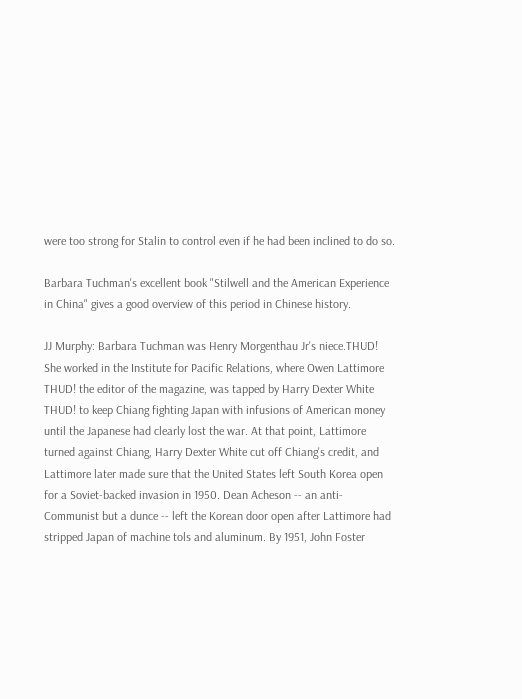were too strong for Stalin to control even if he had been inclined to do so.

Barbara Tuchman's excellent book "Stilwell and the American Experience in China" gives a good overview of this period in Chinese history.

JJ Murphy: Barbara Tuchman was Henry Morgenthau Jr's niece.THUD! She worked in the Institute for Pacific Relations, where Owen Lattimore THUD! the editor of the magazine, was tapped by Harry Dexter White THUD! to keep Chiang fighting Japan with infusions of American money until the Japanese had clearly lost the war. At that point, Lattimore turned against Chiang, Harry Dexter White cut off Chiang's credit, and Lattimore later made sure that the United States left South Korea open for a Soviet-backed invasion in 1950. Dean Acheson -- an anti-Communist but a dunce -- left the Korean door open after Lattimore had stripped Japan of machine tols and aluminum. By 1951, John Foster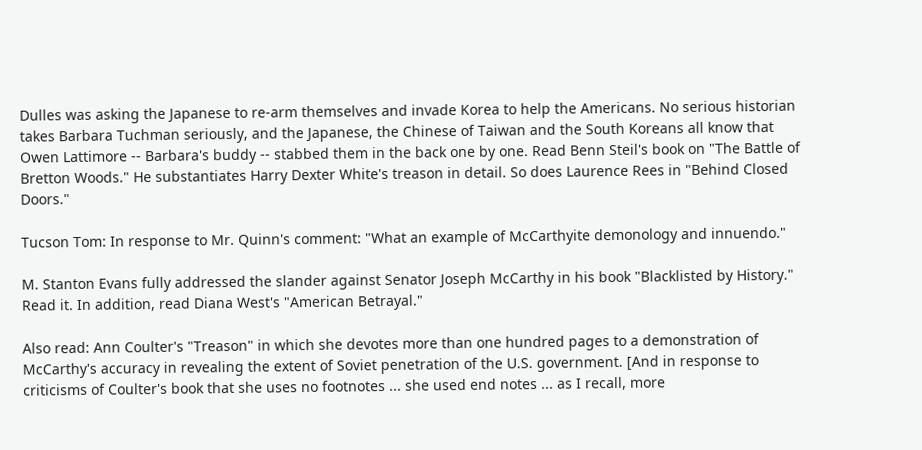Dulles was asking the Japanese to re-arm themselves and invade Korea to help the Americans. No serious historian takes Barbara Tuchman seriously, and the Japanese, the Chinese of Taiwan and the South Koreans all know that Owen Lattimore -- Barbara's buddy -- stabbed them in the back one by one. Read Benn Steil's book on "The Battle of Bretton Woods." He substantiates Harry Dexter White's treason in detail. So does Laurence Rees in "Behind Closed Doors."

Tucson Tom: In response to Mr. Quinn's comment: "What an example of McCarthyite demonology and innuendo."

M. Stanton Evans fully addressed the slander against Senator Joseph McCarthy in his book "Blacklisted by History." Read it. In addition, read Diana West's "American Betrayal."

Also read: Ann Coulter's "Treason" in which she devotes more than one hundred pages to a demonstration of McCarthy's accuracy in revealing the extent of Soviet penetration of the U.S. government. [And in response to criticisms of Coulter's book that she uses no footnotes ... she used end notes ... as I recall, more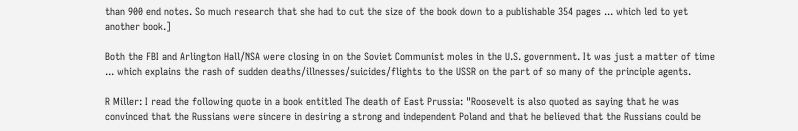than 900 end notes. So much research that she had to cut the size of the book down to a publishable 354 pages ... which led to yet another book.]

Both the FBI and Arlington Hall/NSA were closing in on the Soviet Communist moles in the U.S. government. It was just a matter of time ... which explains the rash of sudden deaths/illnesses/suicides/flights to the USSR on the part of so many of the principle agents.

R Miller: I read the following quote in a book entitled The death of East Prussia: "Roosevelt is also quoted as saying that he was convinced that the Russians were sincere in desiring a strong and independent Poland and that he believed that the Russians could be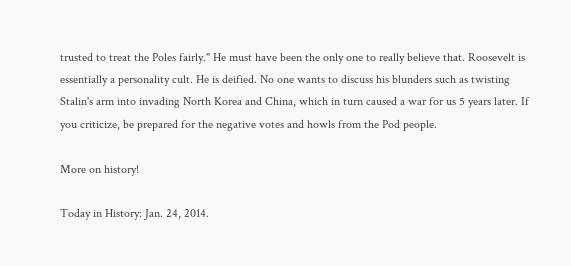trusted to treat the Poles fairly." He must have been the only one to really believe that. Roosevelt is essentially a personality cult. He is deified. No one wants to discuss his blunders such as twisting Stalin's arm into invading North Korea and China, which in turn caused a war for us 5 years later. If you criticize, be prepared for the negative votes and howls from the Pod people.

More on history!

Today in History: Jan. 24, 2014.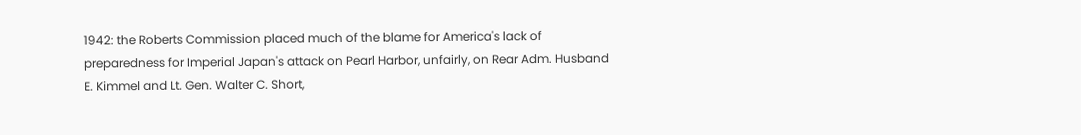1942: the Roberts Commission placed much of the blame for America's lack of preparedness for Imperial Japan's attack on Pearl Harbor, unfairly, on Rear Adm. Husband E. Kimmel and Lt. Gen. Walter C. Short,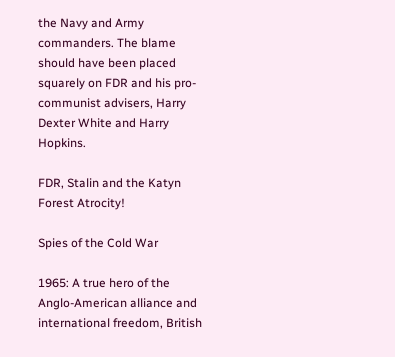the Navy and Army commanders. The blame should have been placed squarely on FDR and his pro-communist advisers, Harry Dexter White and Harry Hopkins.

FDR, Stalin and the Katyn Forest Atrocity!

Spies of the Cold War

1965: A true hero of the Anglo-American alliance and international freedom, British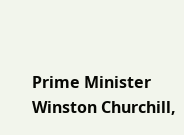Prime Minister Winston Churchill,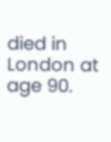died in London at age 90.